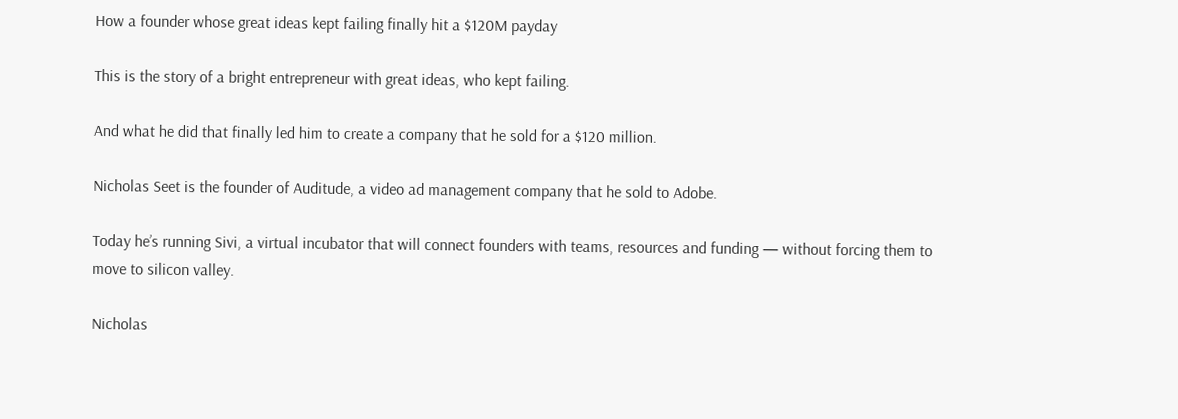How a founder whose great ideas kept failing finally hit a $120M payday

This is the story of a bright entrepreneur with great ideas, who kept failing.

And what he did that finally led him to create a company that he sold for a $120 million.

Nicholas Seet is the founder of Auditude, a video ad management company that he sold to Adobe.

Today he’s running Sivi, a virtual incubator that will connect founders with teams, resources and funding — without forcing them to move to silicon valley.

Nicholas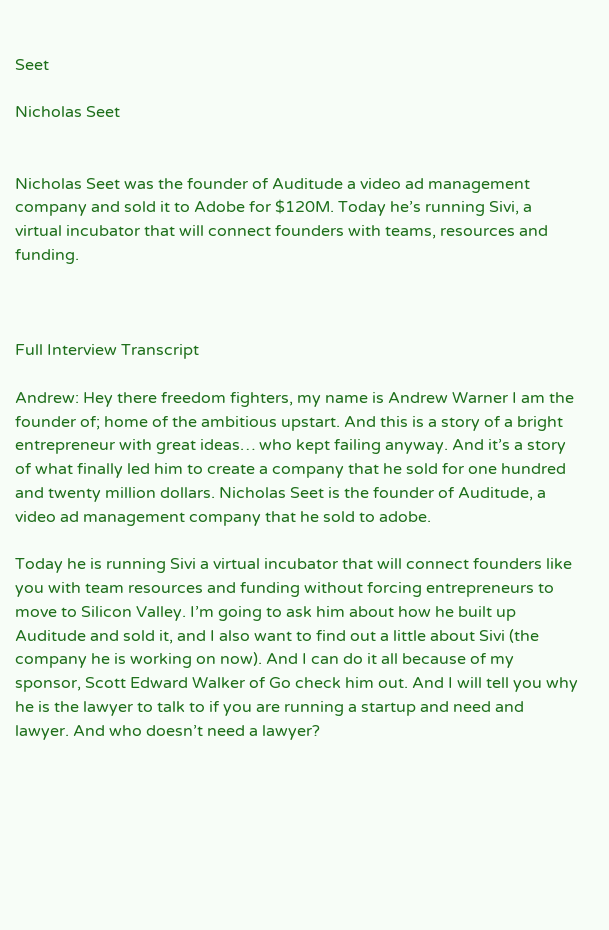Seet

Nicholas Seet


Nicholas Seet was the founder of Auditude a video ad management company and sold it to Adobe for $120M. Today he’s running Sivi, a virtual incubator that will connect founders with teams, resources and funding.



Full Interview Transcript

Andrew: Hey there freedom fighters, my name is Andrew Warner I am the founder of; home of the ambitious upstart. And this is a story of a bright entrepreneur with great ideas… who kept failing anyway. And it’s a story of what finally led him to create a company that he sold for one hundred and twenty million dollars. Nicholas Seet is the founder of Auditude, a video ad management company that he sold to adobe.

Today he is running Sivi a virtual incubator that will connect founders like you with team resources and funding without forcing entrepreneurs to move to Silicon Valley. I’m going to ask him about how he built up Auditude and sold it, and I also want to find out a little about Sivi (the company he is working on now). And I can do it all because of my sponsor, Scott Edward Walker of Go check him out. And I will tell you why he is the lawyer to talk to if you are running a startup and need and lawyer. And who doesn’t need a lawyer?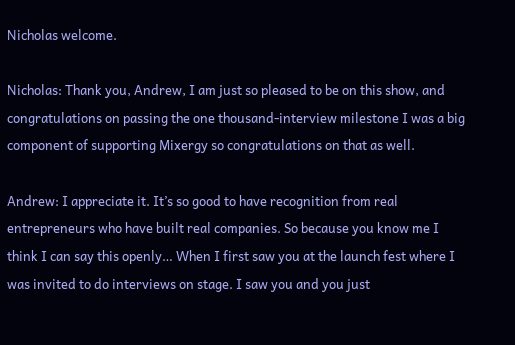Nicholas welcome.

Nicholas: Thank you, Andrew, I am just so pleased to be on this show, and congratulations on passing the one thousand-interview milestone I was a big component of supporting Mixergy so congratulations on that as well.

Andrew: I appreciate it. It’s so good to have recognition from real entrepreneurs who have built real companies. So because you know me I think I can say this openly… When I first saw you at the launch fest where I was invited to do interviews on stage. I saw you and you just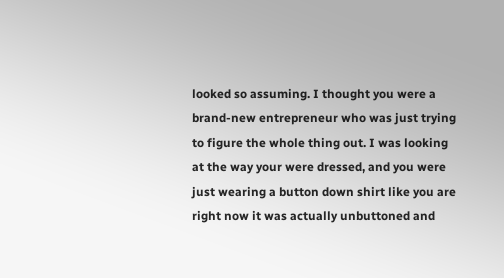looked so assuming. I thought you were a brand-new entrepreneur who was just trying to figure the whole thing out. I was looking at the way your were dressed, and you were just wearing a button down shirt like you are right now it was actually unbuttoned and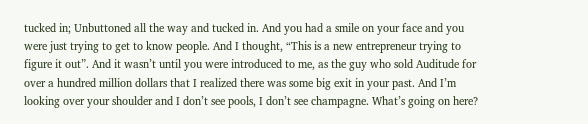tucked in; Unbuttoned all the way and tucked in. And you had a smile on your face and you were just trying to get to know people. And I thought, “This is a new entrepreneur trying to figure it out”. And it wasn’t until you were introduced to me, as the guy who sold Auditude for over a hundred million dollars that I realized there was some big exit in your past. And I’m looking over your shoulder and I don’t see pools, I don’t see champagne. What’s going on here?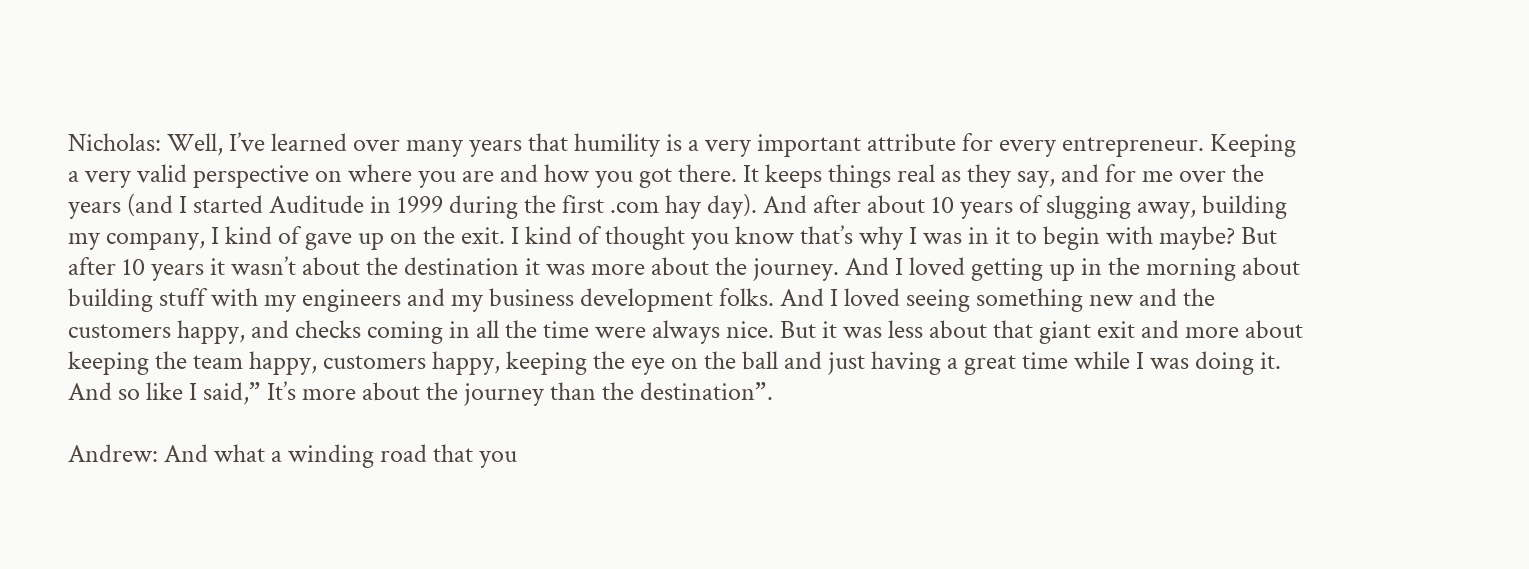Nicholas: Well, I’ve learned over many years that humility is a very important attribute for every entrepreneur. Keeping a very valid perspective on where you are and how you got there. It keeps things real as they say, and for me over the years (and I started Auditude in 1999 during the first .com hay day). And after about 10 years of slugging away, building my company, I kind of gave up on the exit. I kind of thought you know that’s why I was in it to begin with maybe? But after 10 years it wasn’t about the destination it was more about the journey. And I loved getting up in the morning about building stuff with my engineers and my business development folks. And I loved seeing something new and the customers happy, and checks coming in all the time were always nice. But it was less about that giant exit and more about keeping the team happy, customers happy, keeping the eye on the ball and just having a great time while I was doing it. And so like I said,” It’s more about the journey than the destination”.

Andrew: And what a winding road that you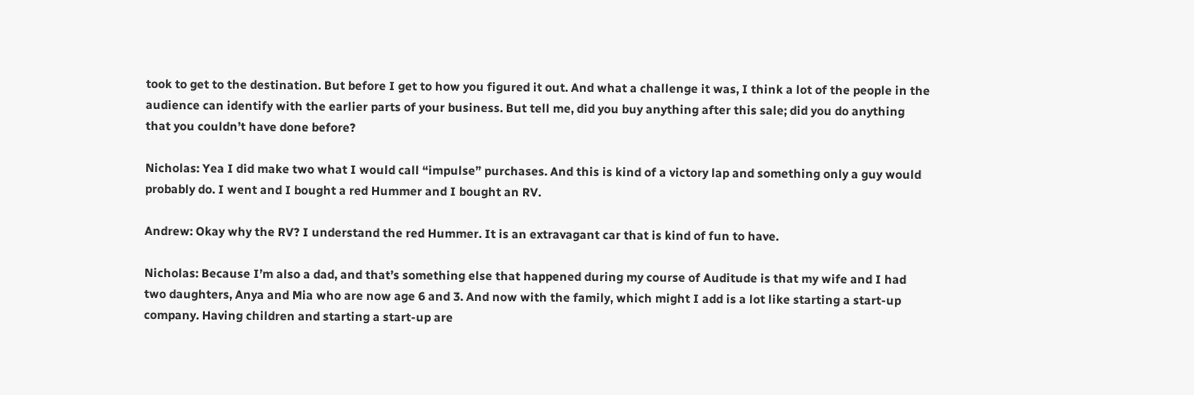took to get to the destination. But before I get to how you figured it out. And what a challenge it was, I think a lot of the people in the audience can identify with the earlier parts of your business. But tell me, did you buy anything after this sale; did you do anything that you couldn’t have done before?

Nicholas: Yea I did make two what I would call “impulse” purchases. And this is kind of a victory lap and something only a guy would probably do. I went and I bought a red Hummer and I bought an RV.

Andrew: Okay why the RV? I understand the red Hummer. It is an extravagant car that is kind of fun to have.

Nicholas: Because I’m also a dad, and that’s something else that happened during my course of Auditude is that my wife and I had two daughters, Anya and Mia who are now age 6 and 3. And now with the family, which might I add is a lot like starting a start-up company. Having children and starting a start-up are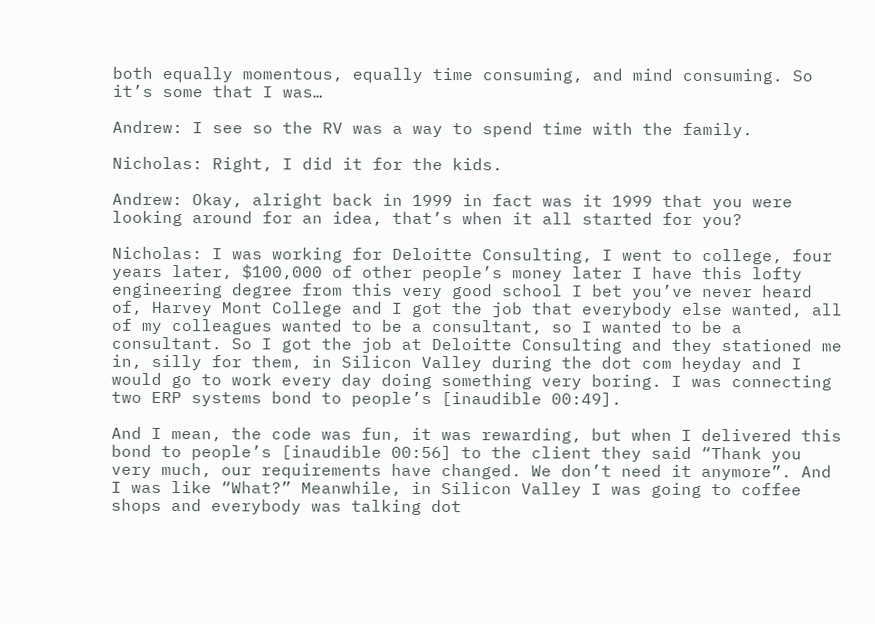both equally momentous, equally time consuming, and mind consuming. So it’s some that I was…

Andrew: I see so the RV was a way to spend time with the family.

Nicholas: Right, I did it for the kids.

Andrew: Okay, alright back in 1999 in fact was it 1999 that you were looking around for an idea, that’s when it all started for you?

Nicholas: I was working for Deloitte Consulting, I went to college, four years later, $100,000 of other people’s money later I have this lofty engineering degree from this very good school I bet you’ve never heard of, Harvey Mont College and I got the job that everybody else wanted, all of my colleagues wanted to be a consultant, so I wanted to be a consultant. So I got the job at Deloitte Consulting and they stationed me in, silly for them, in Silicon Valley during the dot com heyday and I would go to work every day doing something very boring. I was connecting two ERP systems bond to people’s [inaudible 00:49].

And I mean, the code was fun, it was rewarding, but when I delivered this bond to people’s [inaudible 00:56] to the client they said “Thank you very much, our requirements have changed. We don’t need it anymore”. And I was like “What?” Meanwhile, in Silicon Valley I was going to coffee shops and everybody was talking dot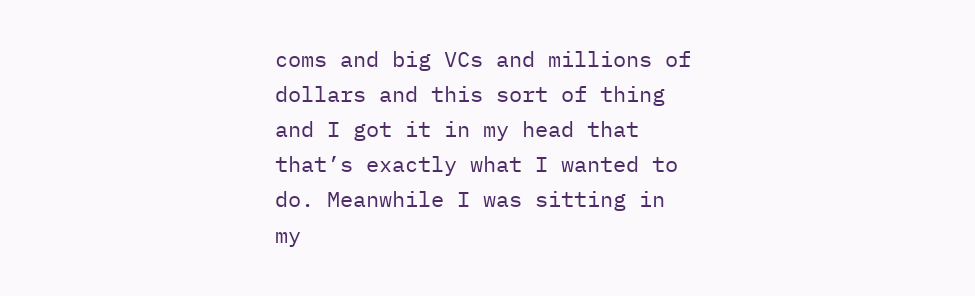coms and big VCs and millions of dollars and this sort of thing and I got it in my head that that’s exactly what I wanted to do. Meanwhile I was sitting in my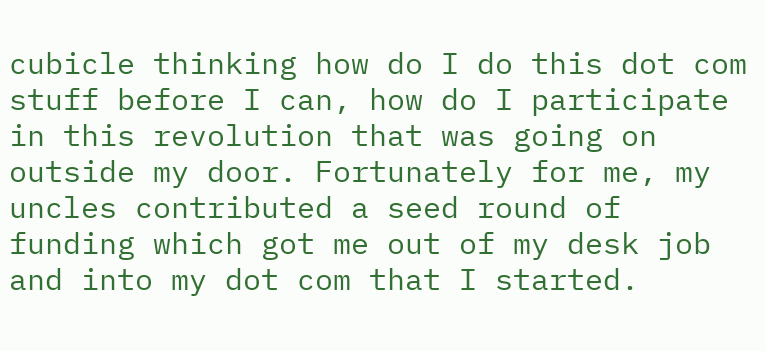cubicle thinking how do I do this dot com stuff before I can, how do I participate in this revolution that was going on outside my door. Fortunately for me, my uncles contributed a seed round of funding which got me out of my desk job and into my dot com that I started.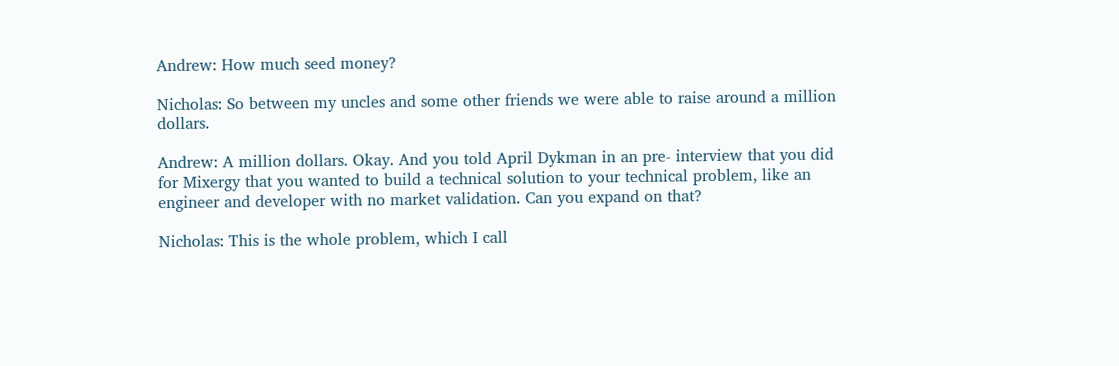Andrew: How much seed money?

Nicholas: So between my uncles and some other friends we were able to raise around a million dollars.

Andrew: A million dollars. Okay. And you told April Dykman in an pre- interview that you did for Mixergy that you wanted to build a technical solution to your technical problem, like an engineer and developer with no market validation. Can you expand on that?

Nicholas: This is the whole problem, which I call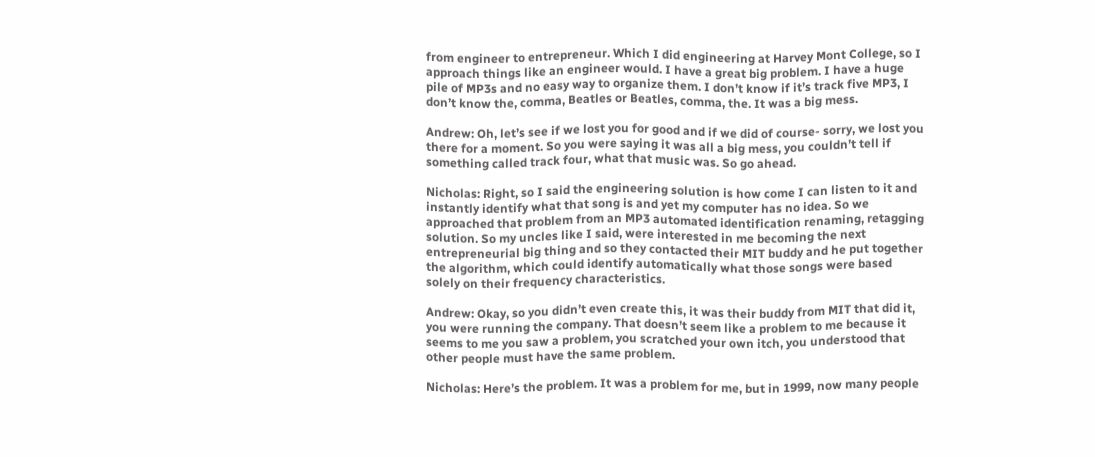from engineer to entrepreneur. Which I did engineering at Harvey Mont College, so I approach things like an engineer would. I have a great big problem. I have a huge pile of MP3s and no easy way to organize them. I don’t know if it’s track five MP3, I don’t know the, comma, Beatles or Beatles, comma, the. It was a big mess.

Andrew: Oh, let’s see if we lost you for good and if we did of course- sorry, we lost you there for a moment. So you were saying it was all a big mess, you couldn’t tell if something called track four, what that music was. So go ahead.

Nicholas: Right, so I said the engineering solution is how come I can listen to it and instantly identify what that song is and yet my computer has no idea. So we approached that problem from an MP3 automated identification renaming, retagging solution. So my uncles like I said, were interested in me becoming the next entrepreneurial big thing and so they contacted their MIT buddy and he put together the algorithm, which could identify automatically what those songs were based solely on their frequency characteristics.

Andrew: Okay, so you didn’t even create this, it was their buddy from MIT that did it, you were running the company. That doesn’t seem like a problem to me because it seems to me you saw a problem, you scratched your own itch, you understood that other people must have the same problem.

Nicholas: Here’s the problem. It was a problem for me, but in 1999, now many people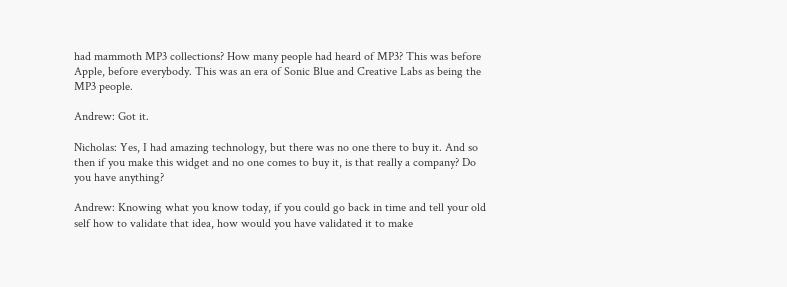had mammoth MP3 collections? How many people had heard of MP3? This was before Apple, before everybody. This was an era of Sonic Blue and Creative Labs as being the MP3 people.

Andrew: Got it.

Nicholas: Yes, I had amazing technology, but there was no one there to buy it. And so then if you make this widget and no one comes to buy it, is that really a company? Do you have anything?

Andrew: Knowing what you know today, if you could go back in time and tell your old self how to validate that idea, how would you have validated it to make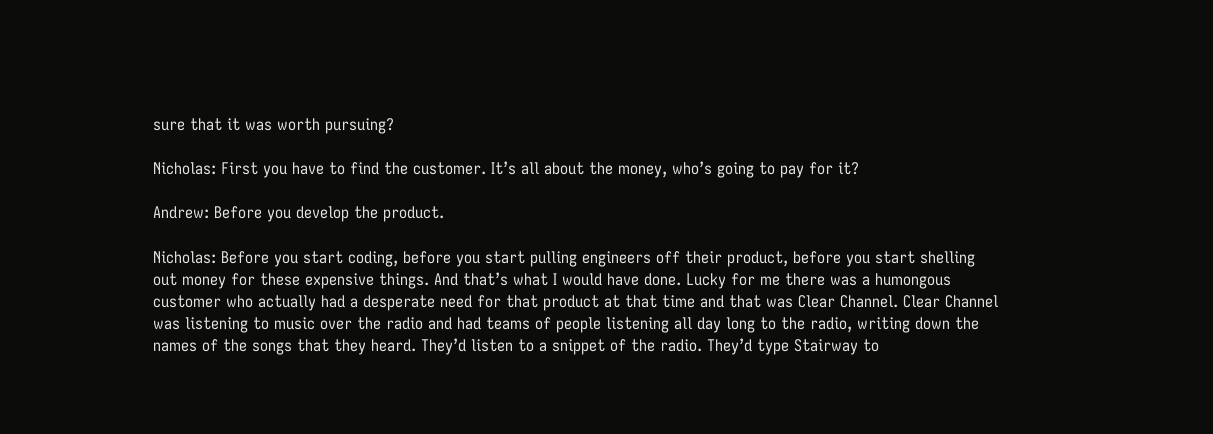sure that it was worth pursuing?

Nicholas: First you have to find the customer. It’s all about the money, who’s going to pay for it?

Andrew: Before you develop the product.

Nicholas: Before you start coding, before you start pulling engineers off their product, before you start shelling out money for these expensive things. And that’s what I would have done. Lucky for me there was a humongous customer who actually had a desperate need for that product at that time and that was Clear Channel. Clear Channel was listening to music over the radio and had teams of people listening all day long to the radio, writing down the names of the songs that they heard. They’d listen to a snippet of the radio. They’d type Stairway to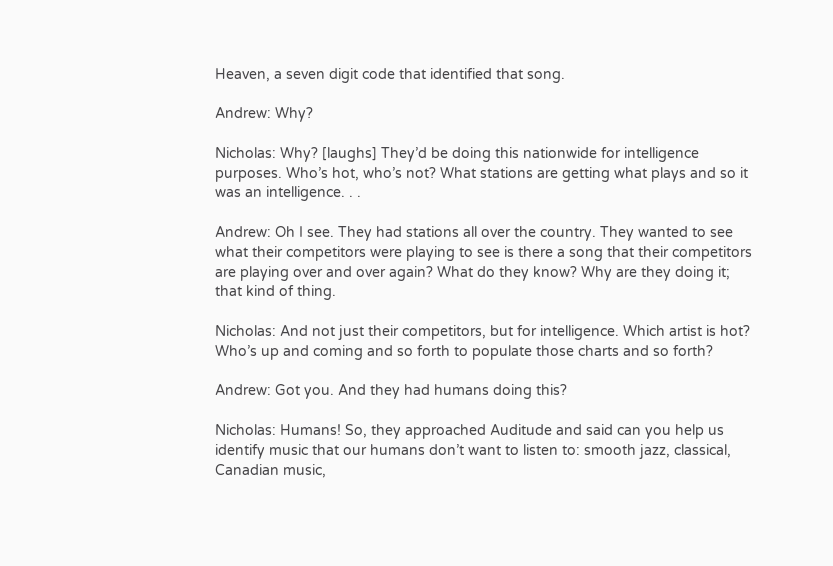Heaven, a seven digit code that identified that song.

Andrew: Why?

Nicholas: Why? [laughs] They’d be doing this nationwide for intelligence purposes. Who’s hot, who’s not? What stations are getting what plays and so it was an intelligence. . .

Andrew: Oh I see. They had stations all over the country. They wanted to see what their competitors were playing to see is there a song that their competitors are playing over and over again? What do they know? Why are they doing it; that kind of thing.

Nicholas: And not just their competitors, but for intelligence. Which artist is hot? Who’s up and coming and so forth to populate those charts and so forth?

Andrew: Got you. And they had humans doing this?

Nicholas: Humans! So, they approached Auditude and said can you help us identify music that our humans don’t want to listen to: smooth jazz, classical, Canadian music,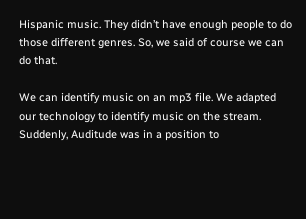Hispanic music. They didn’t have enough people to do those different genres. So, we said of course we can do that.

We can identify music on an mp3 file. We adapted our technology to identify music on the stream. Suddenly, Auditude was in a position to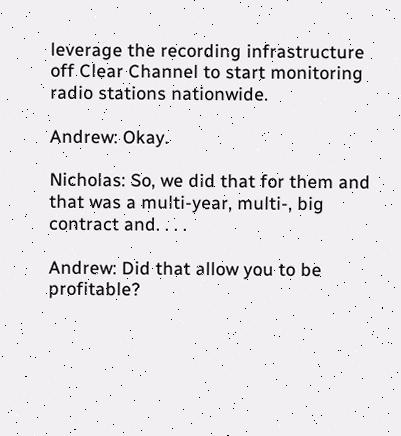leverage the recording infrastructure off Clear Channel to start monitoring radio stations nationwide.

Andrew: Okay.

Nicholas: So, we did that for them and that was a multi-year, multi-, big contract and. . . .

Andrew: Did that allow you to be profitable?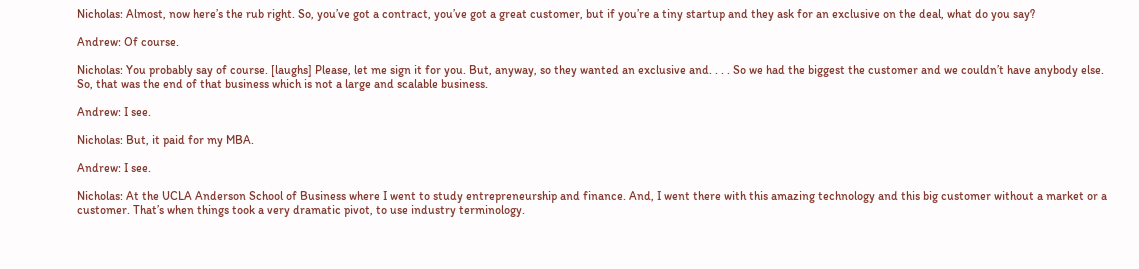Nicholas: Almost, now here’s the rub right. So, you’ve got a contract, you’ve got a great customer, but if you’re a tiny startup and they ask for an exclusive on the deal, what do you say?

Andrew: Of course.

Nicholas: You probably say of course. [laughs] Please, let me sign it for you. But, anyway, so they wanted an exclusive and. . . . So we had the biggest the customer and we couldn’t have anybody else. So, that was the end of that business which is not a large and scalable business.

Andrew: I see.

Nicholas: But, it paid for my MBA.

Andrew: I see.

Nicholas: At the UCLA Anderson School of Business where I went to study entrepreneurship and finance. And, I went there with this amazing technology and this big customer without a market or a customer. That’s when things took a very dramatic pivot, to use industry terminology.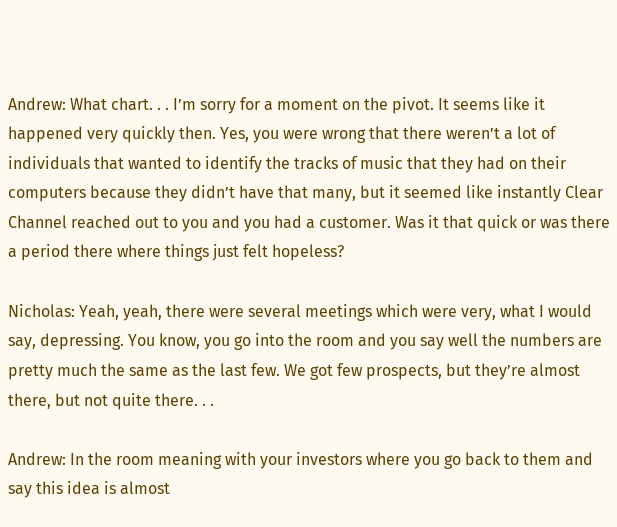Andrew: What chart. . . I’m sorry for a moment on the pivot. It seems like it happened very quickly then. Yes, you were wrong that there weren’t a lot of individuals that wanted to identify the tracks of music that they had on their computers because they didn’t have that many, but it seemed like instantly Clear Channel reached out to you and you had a customer. Was it that quick or was there a period there where things just felt hopeless?

Nicholas: Yeah, yeah, there were several meetings which were very, what I would say, depressing. You know, you go into the room and you say well the numbers are pretty much the same as the last few. We got few prospects, but they’re almost there, but not quite there. . .

Andrew: In the room meaning with your investors where you go back to them and say this idea is almost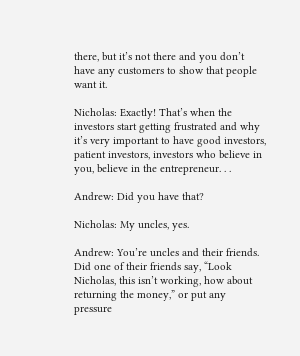there, but it’s not there and you don’t have any customers to show that people want it.

Nicholas: Exactly! That’s when the investors start getting frustrated and why it’s very important to have good investors, patient investors, investors who believe in you, believe in the entrepreneur. . .

Andrew: Did you have that?

Nicholas: My uncles, yes.

Andrew: You’re uncles and their friends. Did one of their friends say, “Look Nicholas, this isn’t working, how about returning the money,” or put any pressure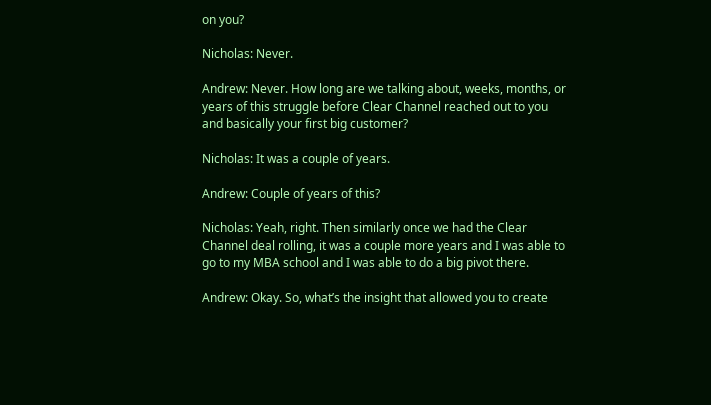on you?

Nicholas: Never.

Andrew: Never. How long are we talking about, weeks, months, or years of this struggle before Clear Channel reached out to you and basically your first big customer?

Nicholas: It was a couple of years.

Andrew: Couple of years of this?

Nicholas: Yeah, right. Then similarly once we had the Clear Channel deal rolling, it was a couple more years and I was able to go to my MBA school and I was able to do a big pivot there.

Andrew: Okay. So, what’s the insight that allowed you to create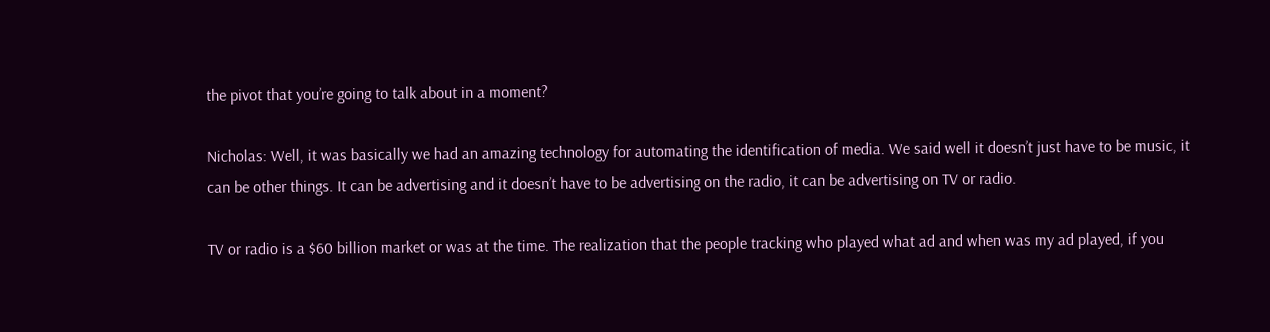the pivot that you’re going to talk about in a moment?

Nicholas: Well, it was basically we had an amazing technology for automating the identification of media. We said well it doesn’t just have to be music, it can be other things. It can be advertising and it doesn’t have to be advertising on the radio, it can be advertising on TV or radio.

TV or radio is a $60 billion market or was at the time. The realization that the people tracking who played what ad and when was my ad played, if you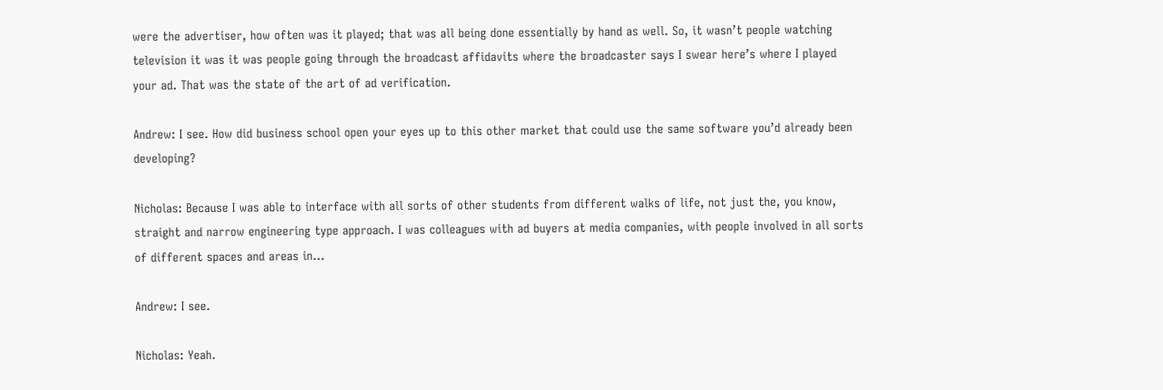were the advertiser, how often was it played; that was all being done essentially by hand as well. So, it wasn’t people watching television it was it was people going through the broadcast affidavits where the broadcaster says I swear here’s where I played your ad. That was the state of the art of ad verification.

Andrew: I see. How did business school open your eyes up to this other market that could use the same software you’d already been developing?

Nicholas: Because I was able to interface with all sorts of other students from different walks of life, not just the, you know, straight and narrow engineering type approach. I was colleagues with ad buyers at media companies, with people involved in all sorts of different spaces and areas in…

Andrew: I see.

Nicholas: Yeah.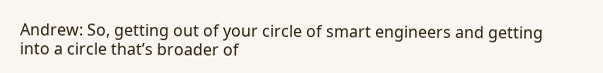Andrew: So, getting out of your circle of smart engineers and getting into a circle that’s broader of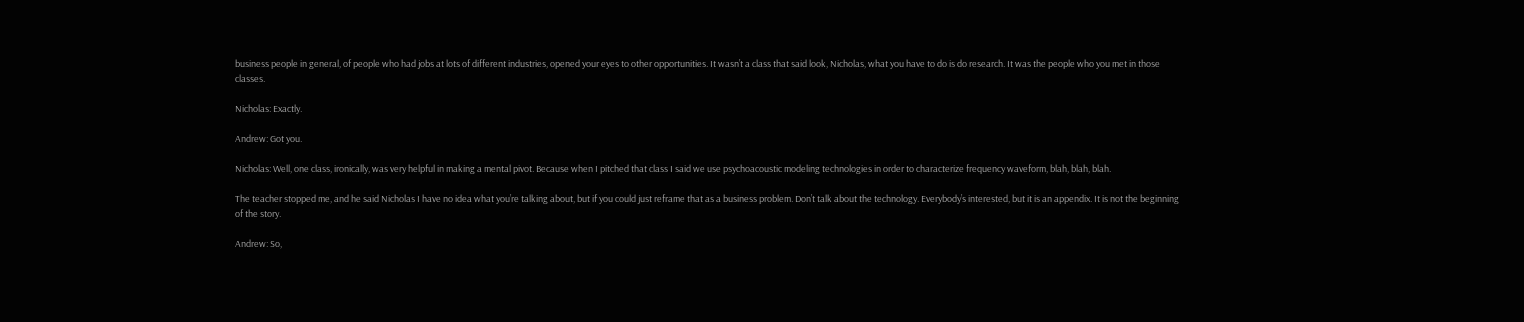business people in general, of people who had jobs at lots of different industries, opened your eyes to other opportunities. It wasn’t a class that said look, Nicholas, what you have to do is do research. It was the people who you met in those classes.

Nicholas: Exactly.

Andrew: Got you.

Nicholas: Well, one class, ironically, was very helpful in making a mental pivot. Because when I pitched that class I said we use psychoacoustic modeling technologies in order to characterize frequency waveform, blah, blah, blah.

The teacher stopped me, and he said Nicholas I have no idea what you’re talking about, but if you could just reframe that as a business problem. Don’t talk about the technology. Everybody’s interested, but it is an appendix. It is not the beginning of the story.

Andrew: So,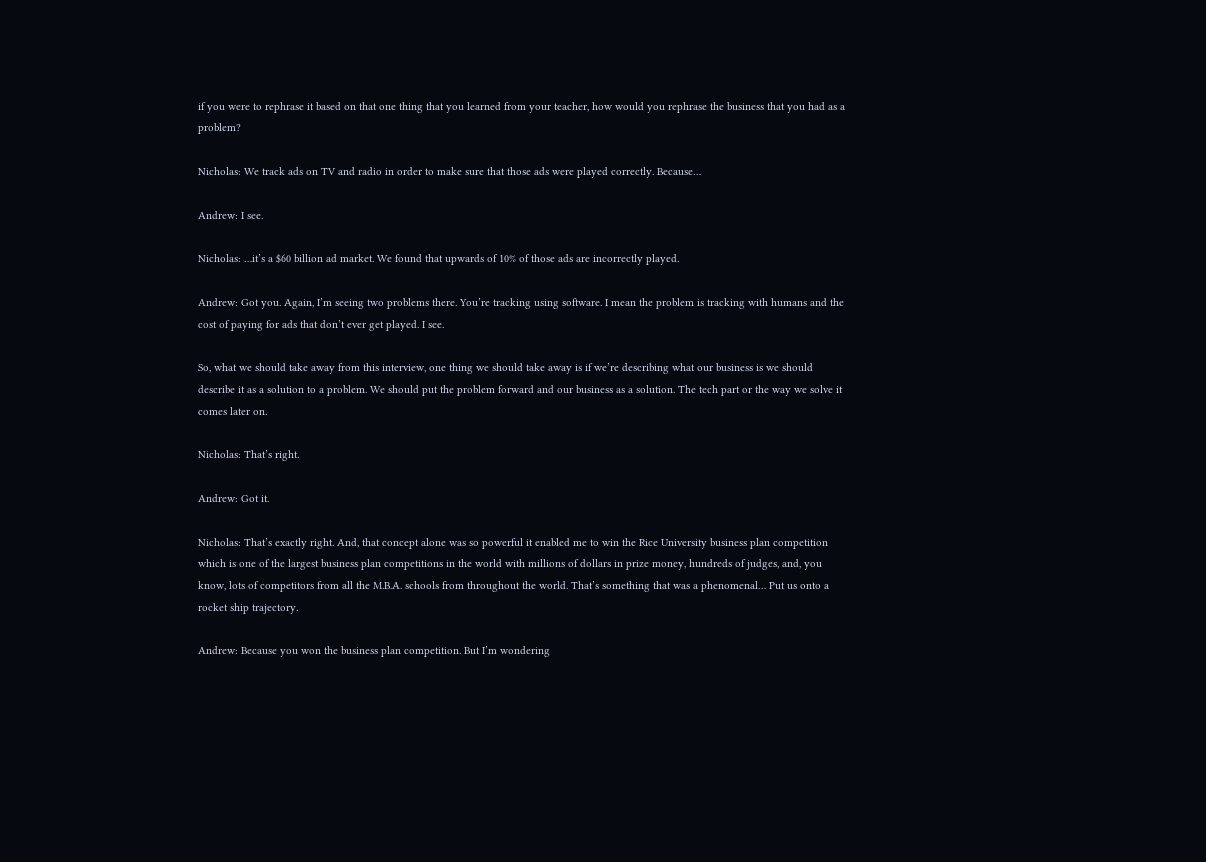if you were to rephrase it based on that one thing that you learned from your teacher, how would you rephrase the business that you had as a problem?

Nicholas: We track ads on TV and radio in order to make sure that those ads were played correctly. Because…

Andrew: I see.

Nicholas: …it’s a $60 billion ad market. We found that upwards of 10% of those ads are incorrectly played.

Andrew: Got you. Again, I’m seeing two problems there. You’re tracking using software. I mean the problem is tracking with humans and the cost of paying for ads that don’t ever get played. I see.

So, what we should take away from this interview, one thing we should take away is if we’re describing what our business is we should describe it as a solution to a problem. We should put the problem forward and our business as a solution. The tech part or the way we solve it comes later on.

Nicholas: That’s right.

Andrew: Got it.

Nicholas: That’s exactly right. And, that concept alone was so powerful it enabled me to win the Rice University business plan competition which is one of the largest business plan competitions in the world with millions of dollars in prize money, hundreds of judges, and, you know, lots of competitors from all the M.B.A. schools from throughout the world. That’s something that was a phenomenal… Put us onto a rocket ship trajectory.

Andrew: Because you won the business plan competition. But I’m wondering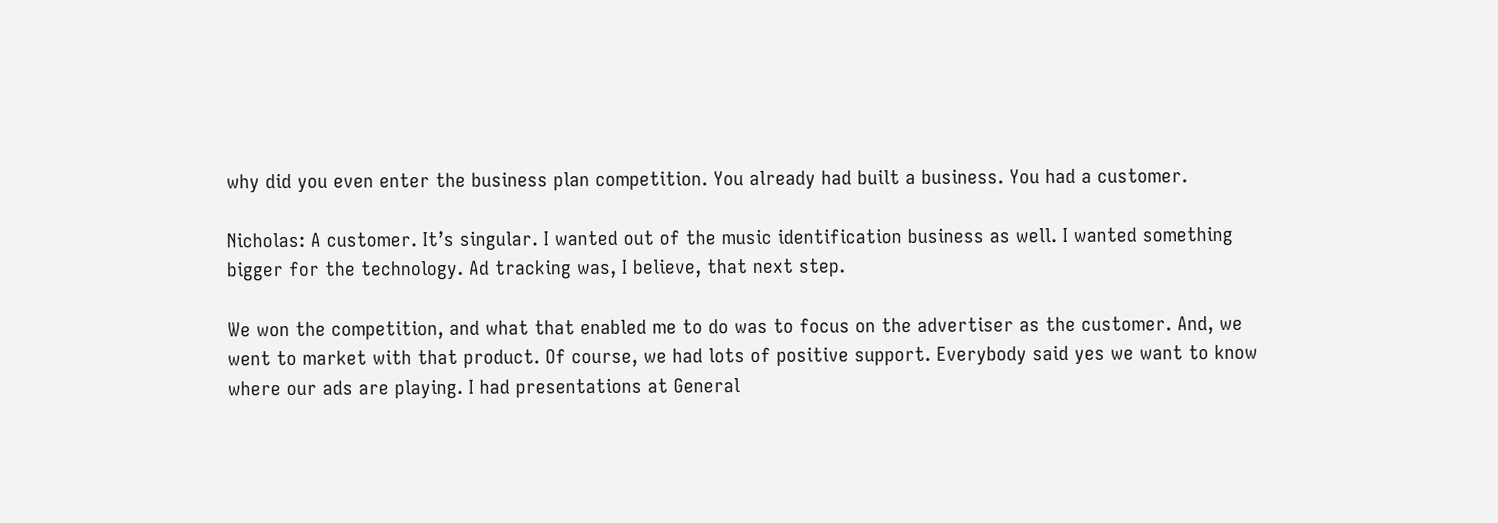why did you even enter the business plan competition. You already had built a business. You had a customer.

Nicholas: A customer. It’s singular. I wanted out of the music identification business as well. I wanted something bigger for the technology. Ad tracking was, I believe, that next step.

We won the competition, and what that enabled me to do was to focus on the advertiser as the customer. And, we went to market with that product. Of course, we had lots of positive support. Everybody said yes we want to know where our ads are playing. I had presentations at General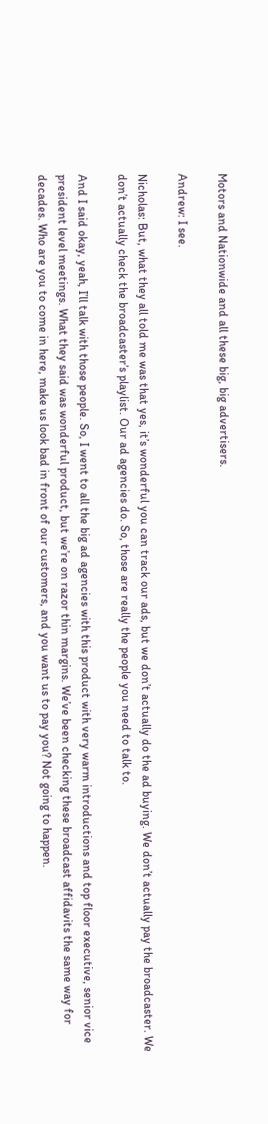Motors and Nationwide and all these big, big advertisers.

Andrew: I see.

Nicholas: But, what they all told me was that yes, it’s wonderful you can track our ads, but we don’t actually do the ad buying. We don’t actually pay the broadcaster. We don’t actually check the broadcaster’s playlist. Our ad agencies do. So, those are really the people you need to talk to.

And I said okay, yeah, I’ll talk with those people. So, I went to all the big ad agencies with this product with very warm introductions and top floor executive, senior vice president level meetings. What they said was wonderful product, but we’re on razor thin margins. We’ve been checking these broadcast affidavits the same way for decades. Who are you to come in here, make us look bad in front of our customers, and you want us to pay you? Not going to happen.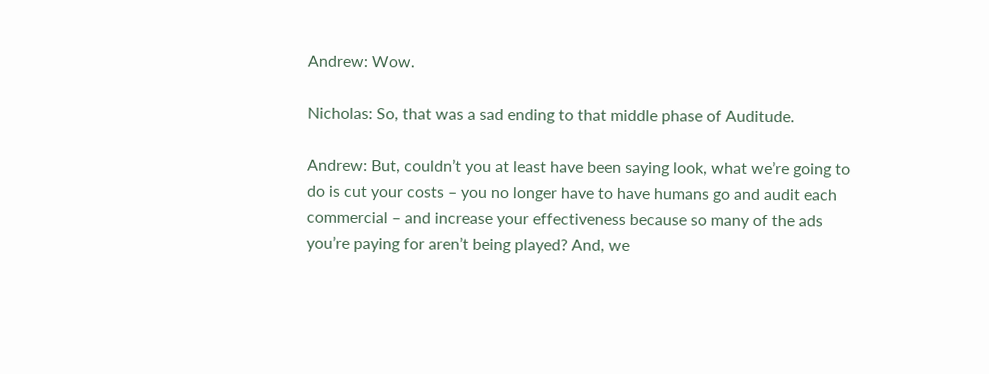Andrew: Wow.

Nicholas: So, that was a sad ending to that middle phase of Auditude.

Andrew: But, couldn’t you at least have been saying look, what we’re going to do is cut your costs – you no longer have to have humans go and audit each commercial – and increase your effectiveness because so many of the ads you’re paying for aren’t being played? And, we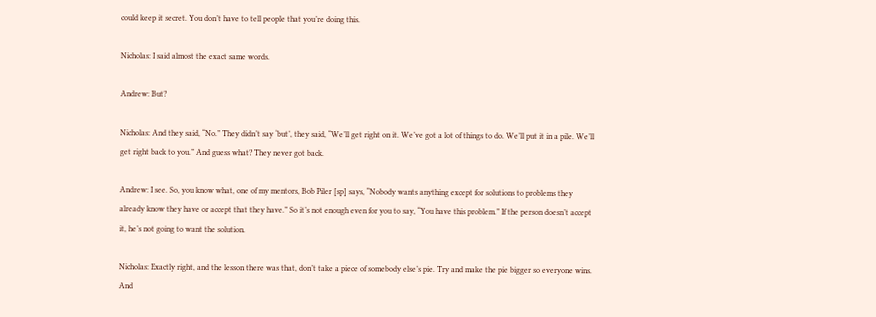could keep it secret. You don’t have to tell people that you’re doing this.

Nicholas: I said almost the exact same words.

Andrew: But?

Nicholas: And they said, “No.” They didn’t say ‘but’, they said, “We’ll get right on it. We’ve got a lot of things to do. We’ll put it in a pile. We’ll get right back to you.” And guess what? They never got back.

Andrew: I see. So, you know what, one of my mentors, Bob Piler [sp] says, “Nobody wants anything except for solutions to problems they already know they have or accept that they have.” So it’s not enough even for you to say, “You have this problem.” If the person doesn’t accept it, he’s not going to want the solution.

Nicholas: Exactly right, and the lesson there was that, don’t take a piece of somebody else’s pie. Try and make the pie bigger so everyone wins. And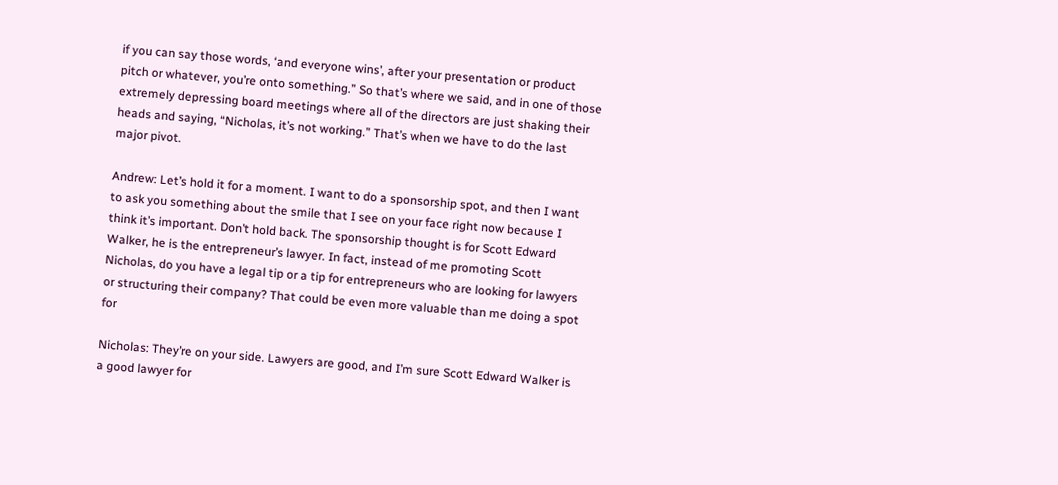if you can say those words, ‘and everyone wins’, after your presentation or product pitch or whatever, you’re onto something.” So that’s where we said, and in one of those extremely depressing board meetings where all of the directors are just shaking their heads and saying, “Nicholas, it’s not working.” That’s when we have to do the last major pivot.

Andrew: Let’s hold it for a moment. I want to do a sponsorship spot, and then I want to ask you something about the smile that I see on your face right now because I think it’s important. Don’t hold back. The sponsorship thought is for Scott Edward Walker, he is the entrepreneur’s lawyer. In fact, instead of me promoting Scott Nicholas, do you have a legal tip or a tip for entrepreneurs who are looking for lawyers or structuring their company? That could be even more valuable than me doing a spot for

Nicholas: They’re on your side. Lawyers are good, and I’m sure Scott Edward Walker is a good lawyer for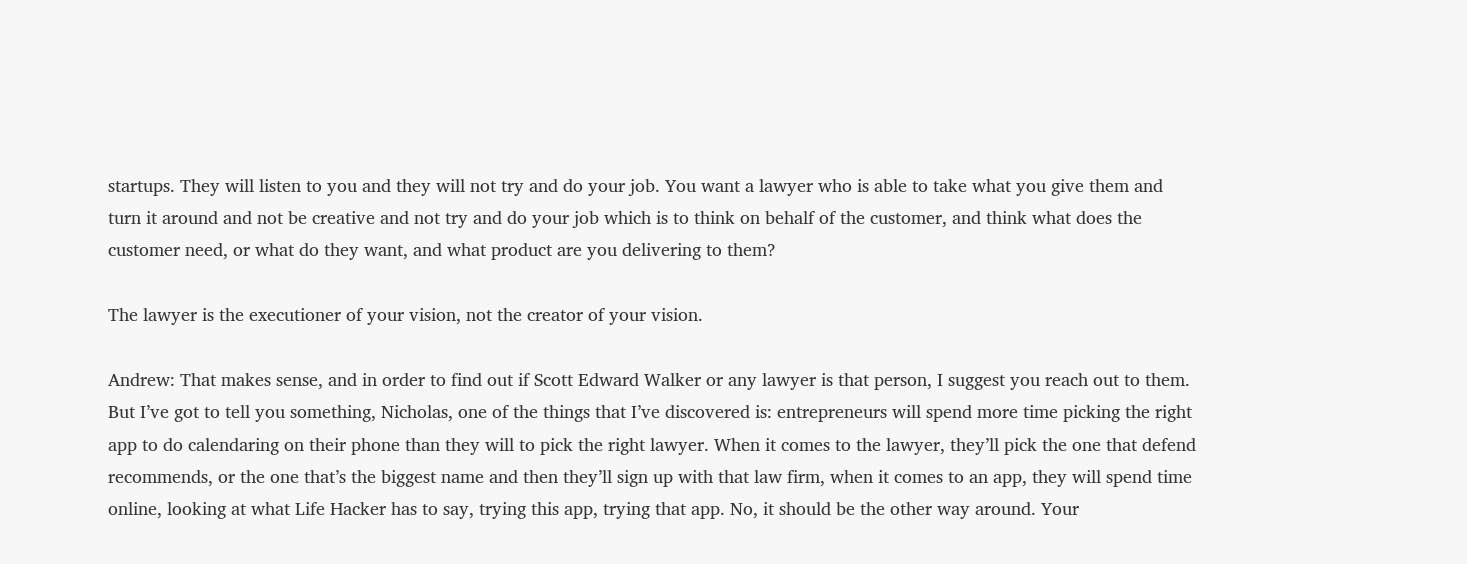startups. They will listen to you and they will not try and do your job. You want a lawyer who is able to take what you give them and turn it around and not be creative and not try and do your job which is to think on behalf of the customer, and think what does the customer need, or what do they want, and what product are you delivering to them?

The lawyer is the executioner of your vision, not the creator of your vision.

Andrew: That makes sense, and in order to find out if Scott Edward Walker or any lawyer is that person, I suggest you reach out to them. But I’ve got to tell you something, Nicholas, one of the things that I’ve discovered is: entrepreneurs will spend more time picking the right app to do calendaring on their phone than they will to pick the right lawyer. When it comes to the lawyer, they’ll pick the one that defend recommends, or the one that’s the biggest name and then they’ll sign up with that law firm, when it comes to an app, they will spend time online, looking at what Life Hacker has to say, trying this app, trying that app. No, it should be the other way around. Your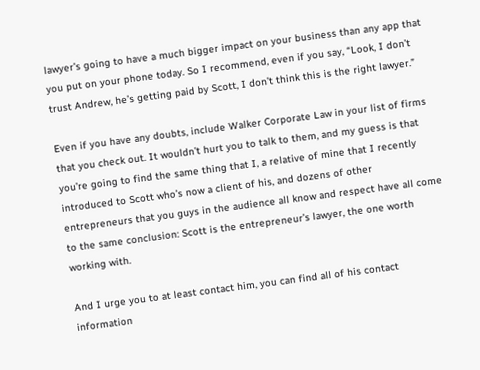lawyer’s going to have a much bigger impact on your business than any app that you put on your phone today. So I recommend, even if you say, “Look, I don’t trust Andrew, he’s getting paid by Scott, I don’t think this is the right lawyer.”

Even if you have any doubts, include Walker Corporate Law in your list of firms that you check out. It wouldn’t hurt you to talk to them, and my guess is that you’re going to find the same thing that I, a relative of mine that I recently introduced to Scott who’s now a client of his, and dozens of other entrepreneurs that you guys in the audience all know and respect have all come to the same conclusion: Scott is the entrepreneur’s lawyer, the one worth working with.

And I urge you to at least contact him, you can find all of his contact information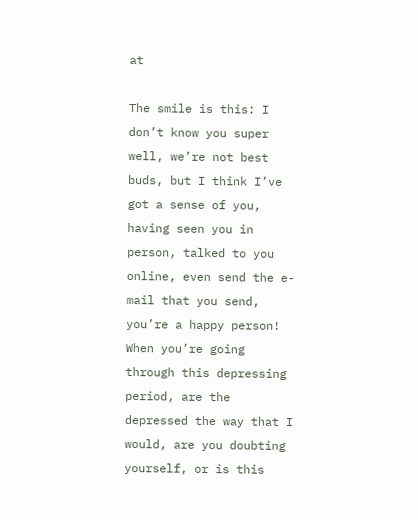at

The smile is this: I don’t know you super well, we’re not best buds, but I think I’ve got a sense of you, having seen you in person, talked to you online, even send the e-mail that you send, you’re a happy person! When you’re going through this depressing period, are the depressed the way that I would, are you doubting yourself, or is this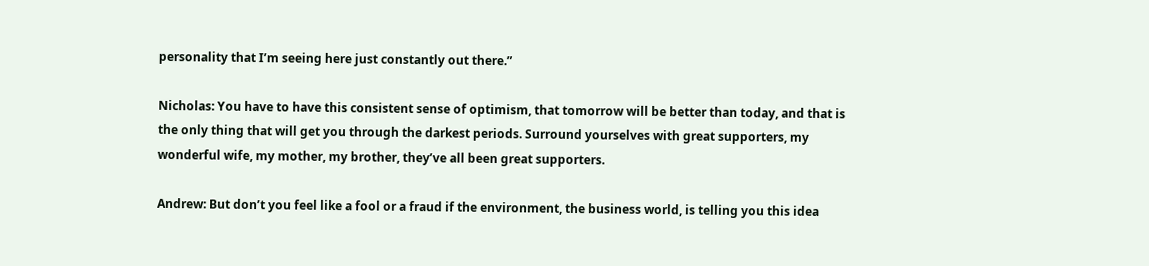personality that I’m seeing here just constantly out there.”

Nicholas: You have to have this consistent sense of optimism, that tomorrow will be better than today, and that is the only thing that will get you through the darkest periods. Surround yourselves with great supporters, my wonderful wife, my mother, my brother, they’ve all been great supporters.

Andrew: But don’t you feel like a fool or a fraud if the environment, the business world, is telling you this idea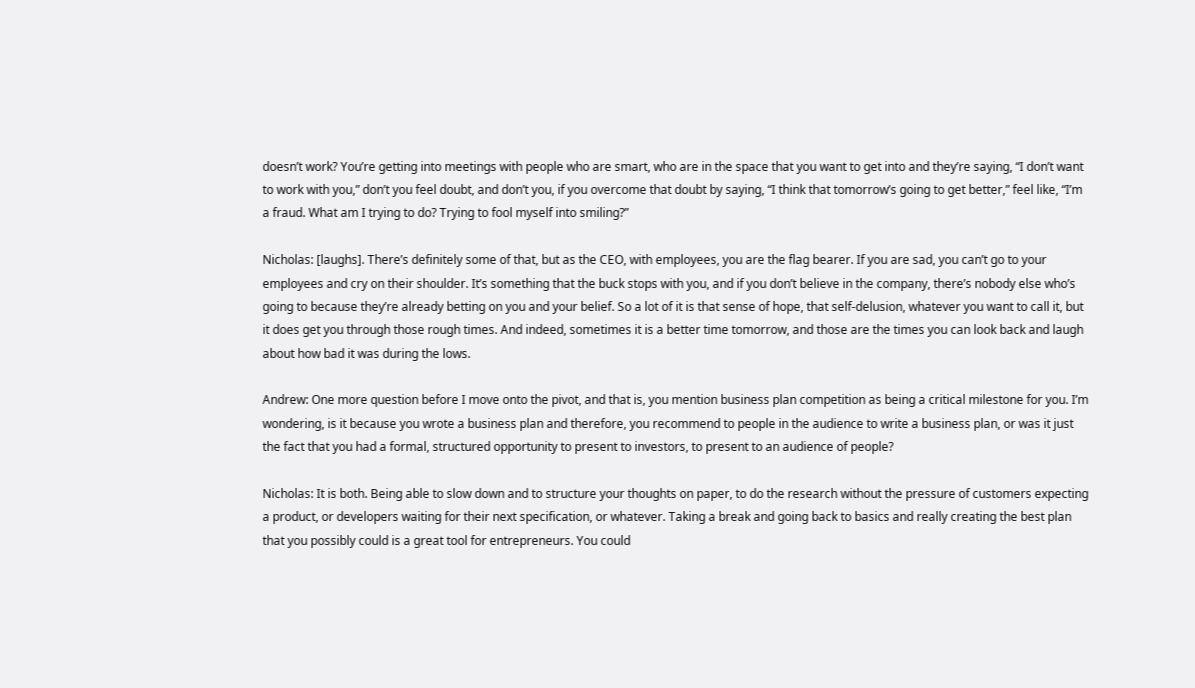doesn’t work? You’re getting into meetings with people who are smart, who are in the space that you want to get into and they’re saying, “I don’t want to work with you,” don’t you feel doubt, and don’t you, if you overcome that doubt by saying, “I think that tomorrow’s going to get better,” feel like, “I’m a fraud. What am I trying to do? Trying to fool myself into smiling?”

Nicholas: [laughs]. There’s definitely some of that, but as the CEO, with employees, you are the flag bearer. If you are sad, you can’t go to your employees and cry on their shoulder. It’s something that the buck stops with you, and if you don’t believe in the company, there’s nobody else who’s going to because they’re already betting on you and your belief. So a lot of it is that sense of hope, that self-delusion, whatever you want to call it, but it does get you through those rough times. And indeed, sometimes it is a better time tomorrow, and those are the times you can look back and laugh about how bad it was during the lows.

Andrew: One more question before I move onto the pivot, and that is, you mention business plan competition as being a critical milestone for you. I’m wondering, is it because you wrote a business plan and therefore, you recommend to people in the audience to write a business plan, or was it just the fact that you had a formal, structured opportunity to present to investors, to present to an audience of people?

Nicholas: It is both. Being able to slow down and to structure your thoughts on paper, to do the research without the pressure of customers expecting a product, or developers waiting for their next specification, or whatever. Taking a break and going back to basics and really creating the best plan that you possibly could is a great tool for entrepreneurs. You could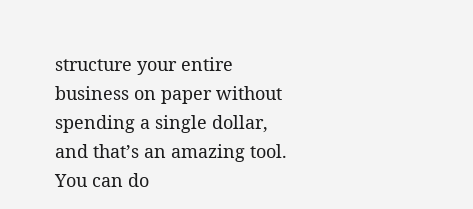structure your entire business on paper without spending a single dollar, and that’s an amazing tool. You can do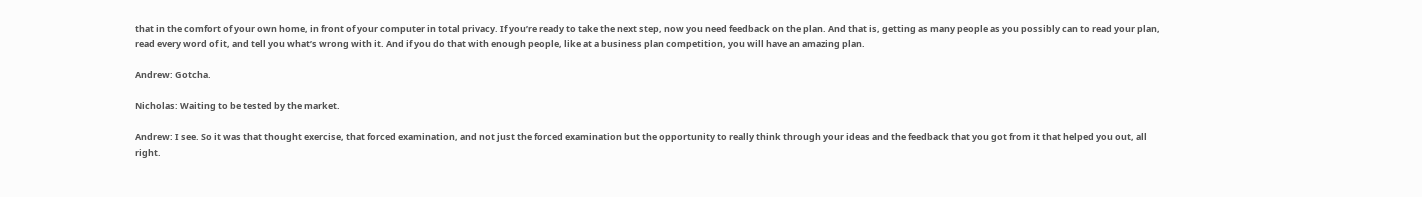that in the comfort of your own home, in front of your computer in total privacy. If you’re ready to take the next step, now you need feedback on the plan. And that is, getting as many people as you possibly can to read your plan, read every word of it, and tell you what’s wrong with it. And if you do that with enough people, like at a business plan competition, you will have an amazing plan.

Andrew: Gotcha.

Nicholas: Waiting to be tested by the market.

Andrew: I see. So it was that thought exercise, that forced examination, and not just the forced examination but the opportunity to really think through your ideas and the feedback that you got from it that helped you out, all right.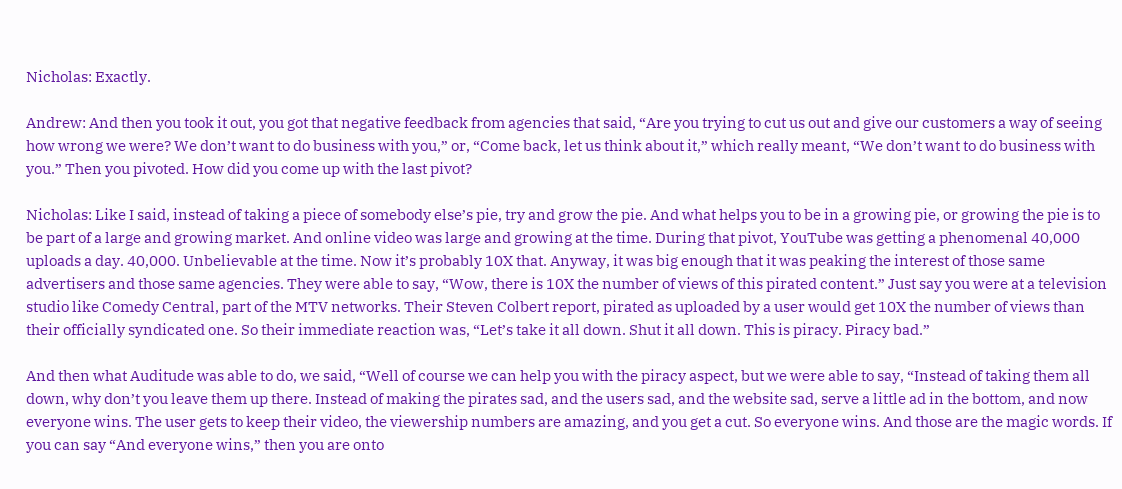Nicholas: Exactly.

Andrew: And then you took it out, you got that negative feedback from agencies that said, “Are you trying to cut us out and give our customers a way of seeing how wrong we were? We don’t want to do business with you,” or, “Come back, let us think about it,” which really meant, “We don’t want to do business with you.” Then you pivoted. How did you come up with the last pivot?

Nicholas: Like I said, instead of taking a piece of somebody else’s pie, try and grow the pie. And what helps you to be in a growing pie, or growing the pie is to be part of a large and growing market. And online video was large and growing at the time. During that pivot, YouTube was getting a phenomenal 40,000 uploads a day. 40,000. Unbelievable at the time. Now it’s probably 10X that. Anyway, it was big enough that it was peaking the interest of those same advertisers and those same agencies. They were able to say, “Wow, there is 10X the number of views of this pirated content.” Just say you were at a television studio like Comedy Central, part of the MTV networks. Their Steven Colbert report, pirated as uploaded by a user would get 10X the number of views than their officially syndicated one. So their immediate reaction was, “Let’s take it all down. Shut it all down. This is piracy. Piracy bad.”

And then what Auditude was able to do, we said, “Well of course we can help you with the piracy aspect, but we were able to say, “Instead of taking them all down, why don’t you leave them up there. Instead of making the pirates sad, and the users sad, and the website sad, serve a little ad in the bottom, and now everyone wins. The user gets to keep their video, the viewership numbers are amazing, and you get a cut. So everyone wins. And those are the magic words. If you can say “And everyone wins,” then you are onto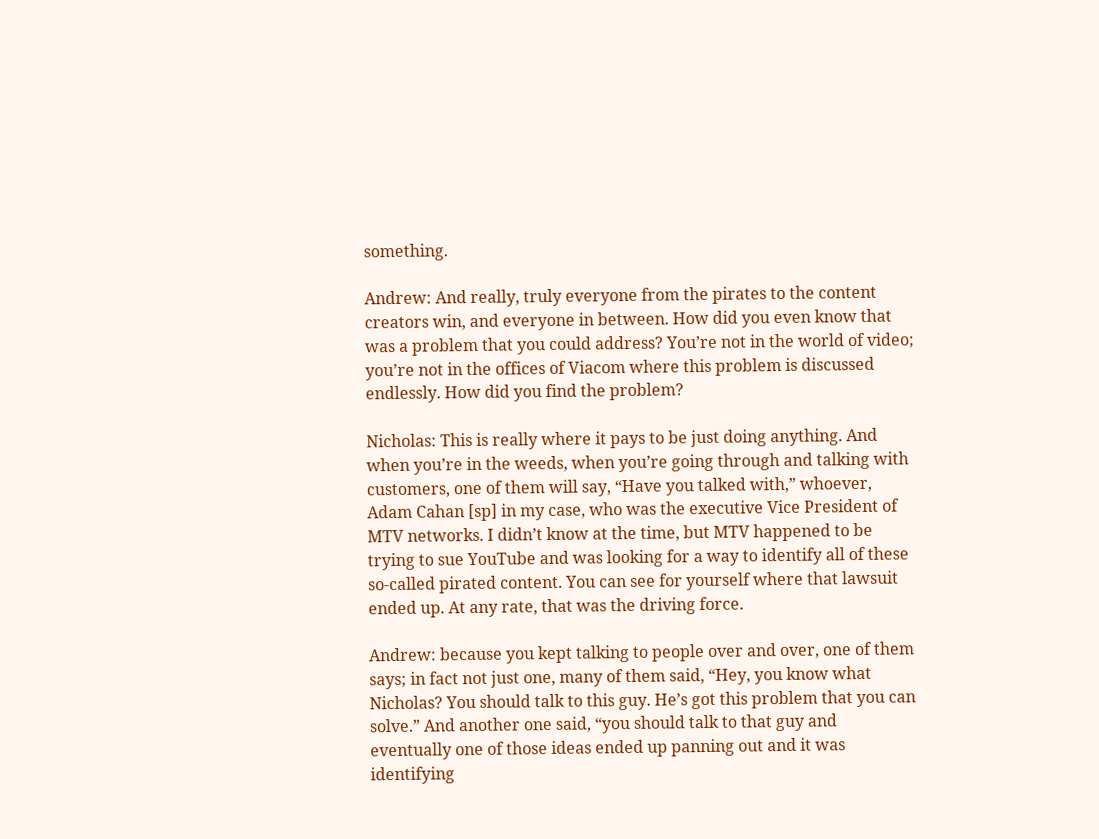something.

Andrew: And really, truly everyone from the pirates to the content creators win, and everyone in between. How did you even know that was a problem that you could address? You’re not in the world of video; you’re not in the offices of Viacom where this problem is discussed endlessly. How did you find the problem?

Nicholas: This is really where it pays to be just doing anything. And when you’re in the weeds, when you’re going through and talking with customers, one of them will say, “Have you talked with,” whoever, Adam Cahan [sp] in my case, who was the executive Vice President of MTV networks. I didn’t know at the time, but MTV happened to be trying to sue YouTube and was looking for a way to identify all of these so-called pirated content. You can see for yourself where that lawsuit ended up. At any rate, that was the driving force.

Andrew: because you kept talking to people over and over, one of them says; in fact not just one, many of them said, “Hey, you know what Nicholas? You should talk to this guy. He’s got this problem that you can solve.” And another one said, “you should talk to that guy and eventually one of those ideas ended up panning out and it was identifying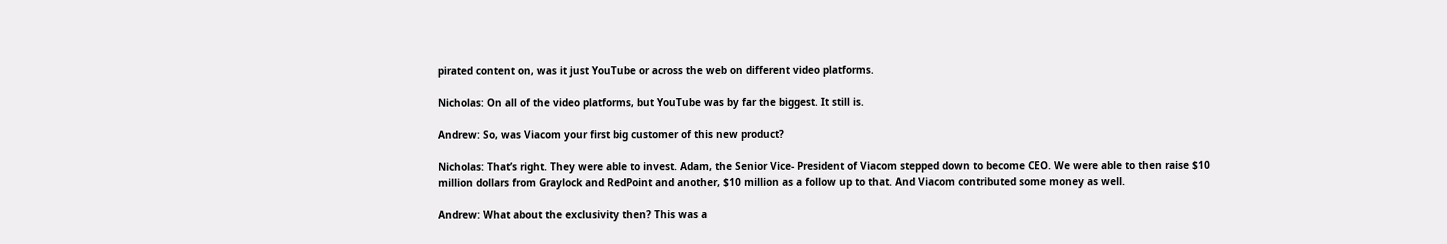pirated content on, was it just YouTube or across the web on different video platforms.

Nicholas: On all of the video platforms, but YouTube was by far the biggest. It still is.

Andrew: So, was Viacom your first big customer of this new product?

Nicholas: That’s right. They were able to invest. Adam, the Senior Vice- President of Viacom stepped down to become CEO. We were able to then raise $10 million dollars from Graylock and RedPoint and another, $10 million as a follow up to that. And Viacom contributed some money as well.

Andrew: What about the exclusivity then? This was a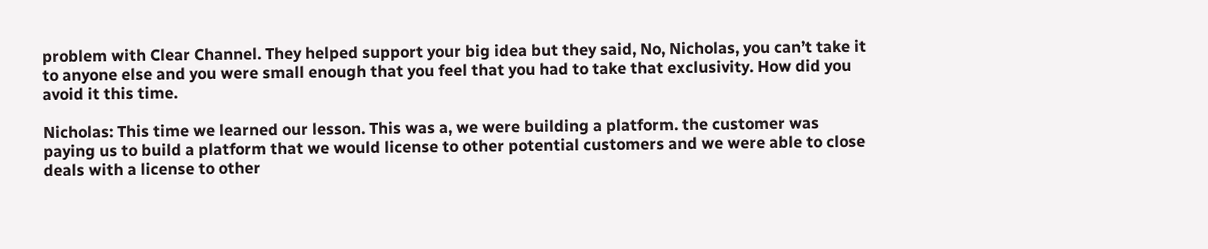problem with Clear Channel. They helped support your big idea but they said, No, Nicholas, you can’t take it to anyone else and you were small enough that you feel that you had to take that exclusivity. How did you avoid it this time.

Nicholas: This time we learned our lesson. This was a, we were building a platform. the customer was paying us to build a platform that we would license to other potential customers and we were able to close deals with a license to other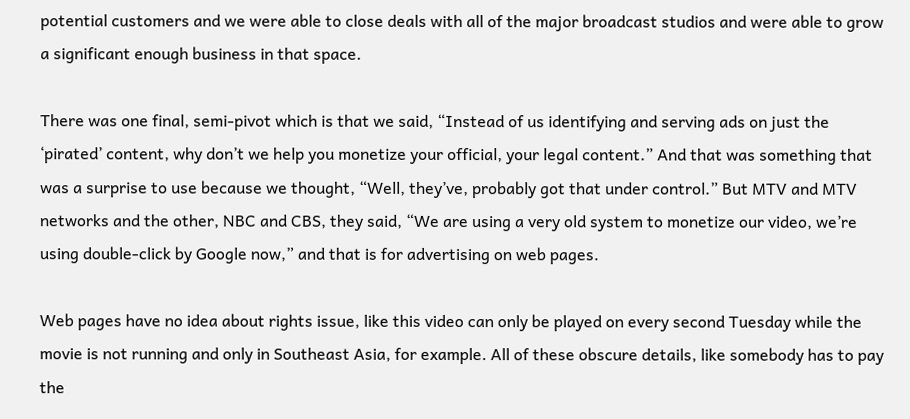potential customers and we were able to close deals with all of the major broadcast studios and were able to grow a significant enough business in that space.

There was one final, semi-pivot which is that we said, “Instead of us identifying and serving ads on just the ‘pirated’ content, why don’t we help you monetize your official, your legal content.” And that was something that was a surprise to use because we thought, “Well, they’ve, probably got that under control.” But MTV and MTV networks and the other, NBC and CBS, they said, “We are using a very old system to monetize our video, we’re using double-click by Google now,” and that is for advertising on web pages.

Web pages have no idea about rights issue, like this video can only be played on every second Tuesday while the movie is not running and only in Southeast Asia, for example. All of these obscure details, like somebody has to pay the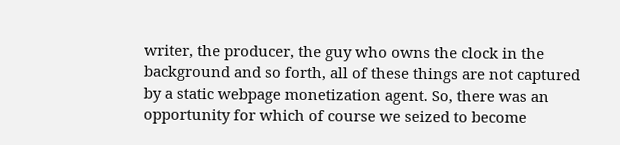writer, the producer, the guy who owns the clock in the background and so forth, all of these things are not captured by a static webpage monetization agent. So, there was an opportunity for which of course we seized to become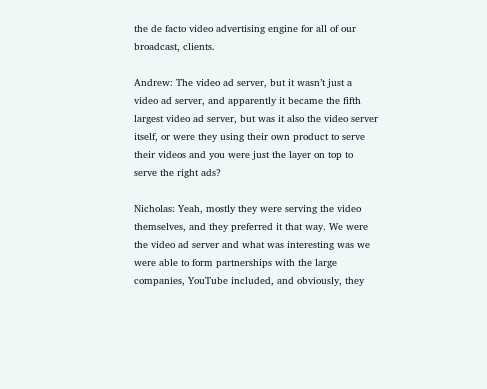the de facto video advertising engine for all of our broadcast, clients.

Andrew: The video ad server, but it wasn’t just a video ad server, and apparently it became the fifth largest video ad server, but was it also the video server itself, or were they using their own product to serve their videos and you were just the layer on top to serve the right ads?

Nicholas: Yeah, mostly they were serving the video themselves, and they preferred it that way. We were the video ad server and what was interesting was we were able to form partnerships with the large companies, YouTube included, and obviously, they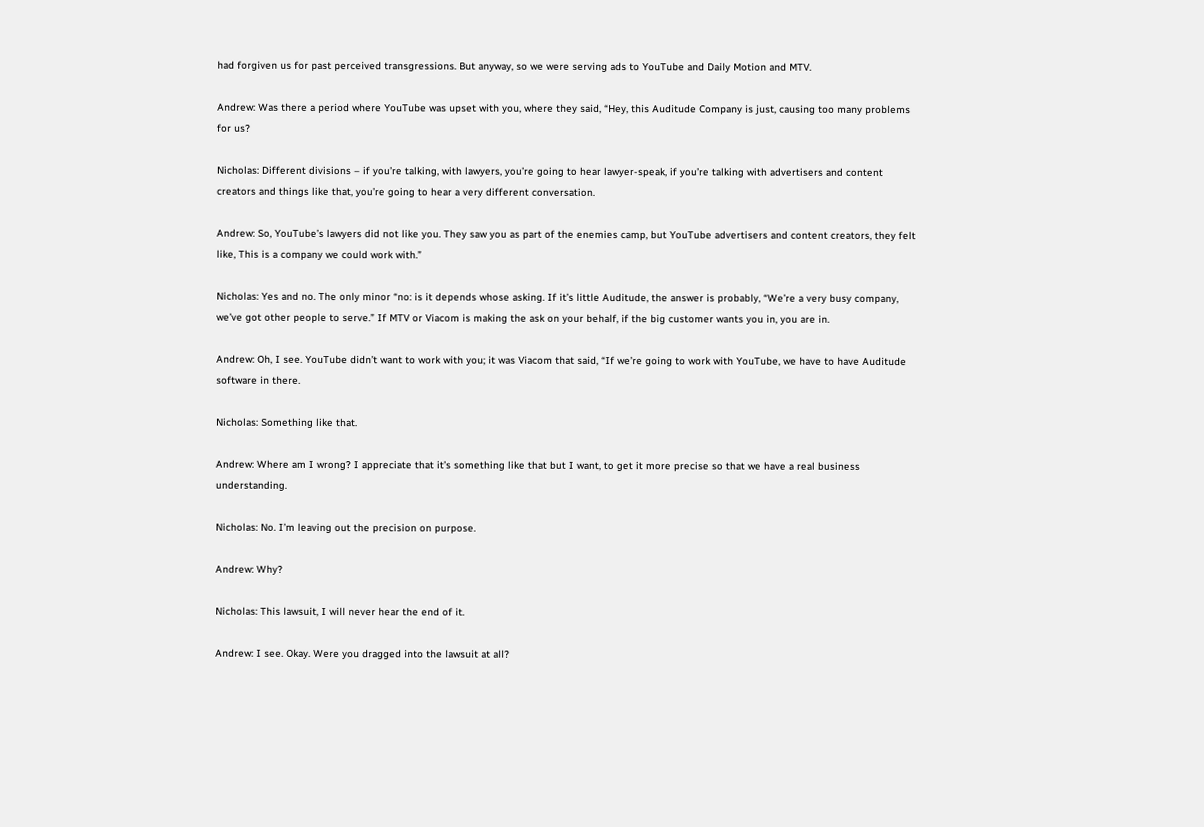had forgiven us for past perceived transgressions. But anyway, so we were serving ads to YouTube and Daily Motion and MTV.

Andrew: Was there a period where YouTube was upset with you, where they said, “Hey, this Auditude Company is just, causing too many problems for us?

Nicholas: Different divisions – if you’re talking, with lawyers, you’re going to hear lawyer-speak, if you’re talking with advertisers and content creators and things like that, you’re going to hear a very different conversation.

Andrew: So, YouTube’s lawyers did not like you. They saw you as part of the enemies camp, but YouTube advertisers and content creators, they felt like, This is a company we could work with.”

Nicholas: Yes and no. The only minor “no: is it depends whose asking. If it’s little Auditude, the answer is probably, “We’re a very busy company, we’ve got other people to serve.” If MTV or Viacom is making the ask on your behalf, if the big customer wants you in, you are in.

Andrew: Oh, I see. YouTube didn’t want to work with you; it was Viacom that said, “If we’re going to work with YouTube, we have to have Auditude software in there.

Nicholas: Something like that.

Andrew: Where am I wrong? I appreciate that it’s something like that but I want, to get it more precise so that we have a real business understanding.

Nicholas: No. I’m leaving out the precision on purpose.

Andrew: Why?

Nicholas: This lawsuit, I will never hear the end of it.

Andrew: I see. Okay. Were you dragged into the lawsuit at all?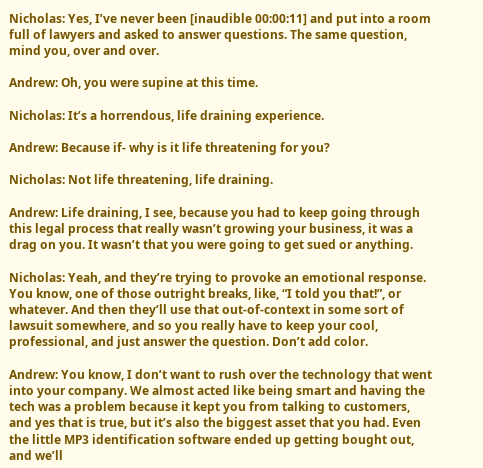Nicholas: Yes, I’ve never been [inaudible 00:00:11] and put into a room full of lawyers and asked to answer questions. The same question, mind you, over and over.

Andrew: Oh, you were supine at this time.

Nicholas: It’s a horrendous, life draining experience.

Andrew: Because if- why is it life threatening for you?

Nicholas: Not life threatening, life draining.

Andrew: Life draining, I see, because you had to keep going through this legal process that really wasn’t growing your business, it was a drag on you. It wasn’t that you were going to get sued or anything.

Nicholas: Yeah, and they’re trying to provoke an emotional response. You know, one of those outright breaks, like, “I told you that!”, or whatever. And then they’ll use that out-of-context in some sort of lawsuit somewhere, and so you really have to keep your cool, professional, and just answer the question. Don’t add color.

Andrew: You know, I don’t want to rush over the technology that went into your company. We almost acted like being smart and having the tech was a problem because it kept you from talking to customers, and yes that is true, but it’s also the biggest asset that you had. Even the little MP3 identification software ended up getting bought out, and we’ll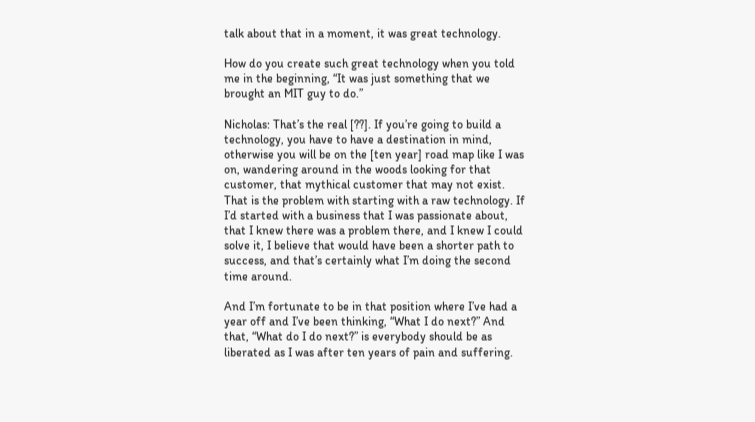talk about that in a moment, it was great technology.

How do you create such great technology when you told me in the beginning, “It was just something that we brought an MIT guy to do.”

Nicholas: That’s the real [??]. If you’re going to build a technology, you have to have a destination in mind, otherwise you will be on the [ten year] road map like I was on, wandering around in the woods looking for that customer, that mythical customer that may not exist. That is the problem with starting with a raw technology. If I’d started with a business that I was passionate about, that I knew there was a problem there, and I knew I could solve it, I believe that would have been a shorter path to success, and that’s certainly what I’m doing the second time around.

And I’m fortunate to be in that position where I’ve had a year off and I’ve been thinking, “What I do next?” And that, “What do I do next?” is everybody should be as liberated as I was after ten years of pain and suffering.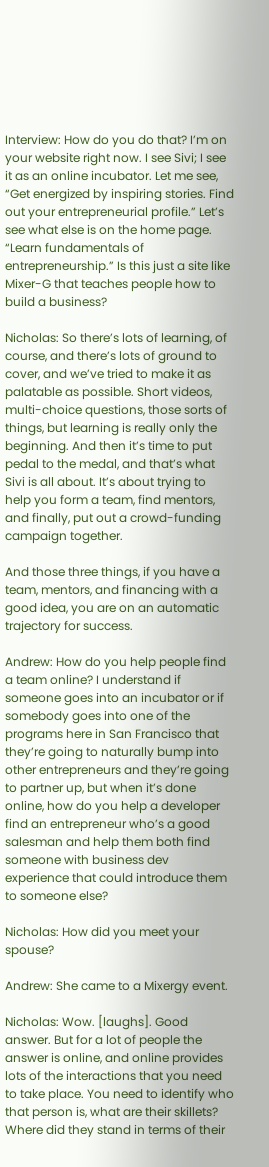Interview: How do you do that? I’m on your website right now. I see Sivi; I see it as an online incubator. Let me see, “Get energized by inspiring stories. Find out your entrepreneurial profile.” Let’s see what else is on the home page. “Learn fundamentals of entrepreneurship.” Is this just a site like Mixer-G that teaches people how to build a business?

Nicholas: So there’s lots of learning, of course, and there’s lots of ground to cover, and we’ve tried to make it as palatable as possible. Short videos, multi-choice questions, those sorts of things, but learning is really only the beginning. And then it’s time to put pedal to the medal, and that’s what Sivi is all about. It’s about trying to help you form a team, find mentors, and finally, put out a crowd-funding campaign together.

And those three things, if you have a team, mentors, and financing with a good idea, you are on an automatic trajectory for success.

Andrew: How do you help people find a team online? I understand if someone goes into an incubator or if somebody goes into one of the programs here in San Francisco that they’re going to naturally bump into other entrepreneurs and they’re going to partner up, but when it’s done online, how do you help a developer find an entrepreneur who’s a good salesman and help them both find someone with business dev experience that could introduce them to someone else?

Nicholas: How did you meet your spouse?

Andrew: She came to a Mixergy event.

Nicholas: Wow. [laughs]. Good answer. But for a lot of people the answer is online, and online provides lots of the interactions that you need to take place. You need to identify who that person is, what are their skillets? Where did they stand in terms of their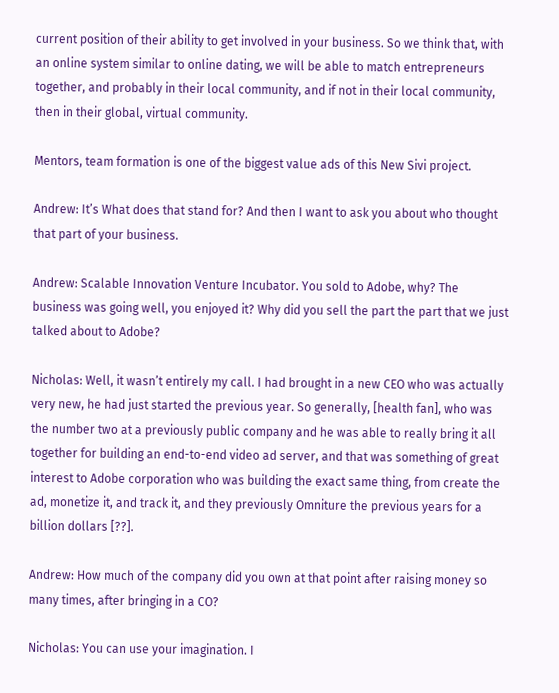current position of their ability to get involved in your business. So we think that, with an online system similar to online dating, we will be able to match entrepreneurs together, and probably in their local community, and if not in their local community, then in their global, virtual community.

Mentors, team formation is one of the biggest value ads of this New Sivi project.

Andrew: It’s What does that stand for? And then I want to ask you about who thought that part of your business.

Andrew: Scalable Innovation Venture Incubator. You sold to Adobe, why? The business was going well, you enjoyed it? Why did you sell the part the part that we just talked about to Adobe?

Nicholas: Well, it wasn’t entirely my call. I had brought in a new CEO who was actually very new, he had just started the previous year. So generally, [health fan], who was the number two at a previously public company and he was able to really bring it all together for building an end-to-end video ad server, and that was something of great interest to Adobe corporation who was building the exact same thing, from create the ad, monetize it, and track it, and they previously Omniture the previous years for a billion dollars [??].

Andrew: How much of the company did you own at that point after raising money so many times, after bringing in a CO?

Nicholas: You can use your imagination. I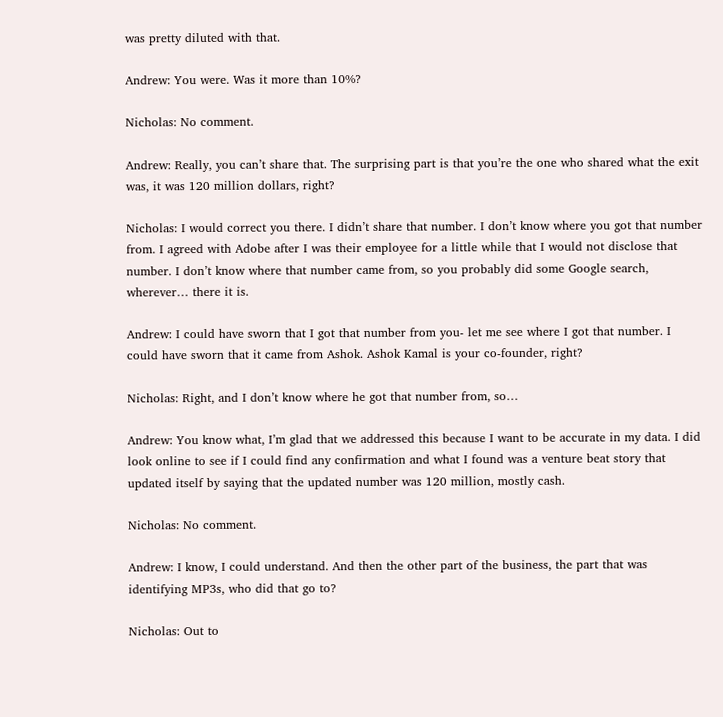was pretty diluted with that.

Andrew: You were. Was it more than 10%?

Nicholas: No comment.

Andrew: Really, you can’t share that. The surprising part is that you’re the one who shared what the exit was, it was 120 million dollars, right?

Nicholas: I would correct you there. I didn’t share that number. I don’t know where you got that number from. I agreed with Adobe after I was their employee for a little while that I would not disclose that number. I don’t know where that number came from, so you probably did some Google search, wherever… there it is.

Andrew: I could have sworn that I got that number from you- let me see where I got that number. I could have sworn that it came from Ashok. Ashok Kamal is your co-founder, right?

Nicholas: Right, and I don’t know where he got that number from, so…

Andrew: You know what, I’m glad that we addressed this because I want to be accurate in my data. I did look online to see if I could find any confirmation and what I found was a venture beat story that updated itself by saying that the updated number was 120 million, mostly cash.

Nicholas: No comment.

Andrew: I know, I could understand. And then the other part of the business, the part that was identifying MP3s, who did that go to?

Nicholas: Out to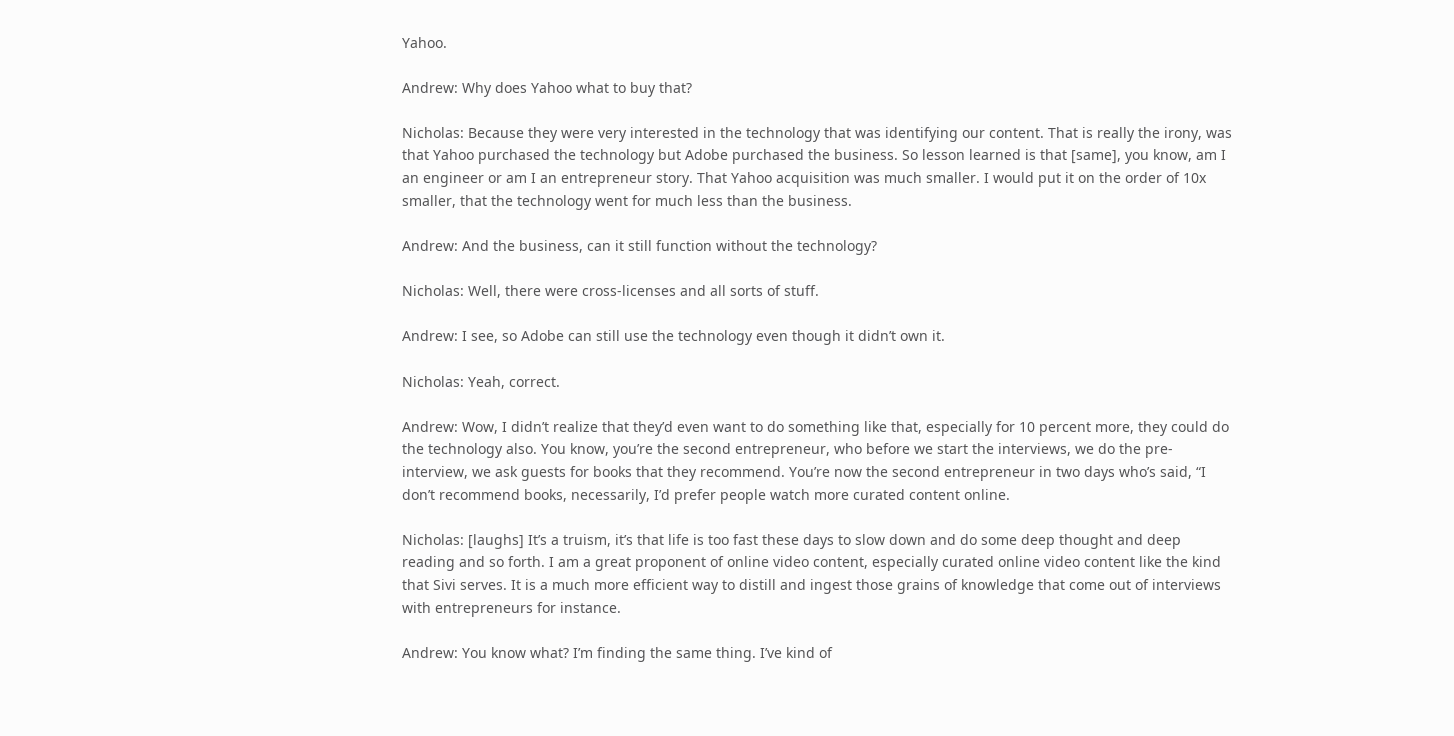Yahoo.

Andrew: Why does Yahoo what to buy that?

Nicholas: Because they were very interested in the technology that was identifying our content. That is really the irony, was that Yahoo purchased the technology but Adobe purchased the business. So lesson learned is that [same], you know, am I an engineer or am I an entrepreneur story. That Yahoo acquisition was much smaller. I would put it on the order of 10x smaller, that the technology went for much less than the business.

Andrew: And the business, can it still function without the technology?

Nicholas: Well, there were cross-licenses and all sorts of stuff.

Andrew: I see, so Adobe can still use the technology even though it didn’t own it.

Nicholas: Yeah, correct.

Andrew: Wow, I didn’t realize that they’d even want to do something like that, especially for 10 percent more, they could do the technology also. You know, you’re the second entrepreneur, who before we start the interviews, we do the pre-interview, we ask guests for books that they recommend. You’re now the second entrepreneur in two days who’s said, “I don’t recommend books, necessarily, I’d prefer people watch more curated content online.

Nicholas: [laughs] It’s a truism, it’s that life is too fast these days to slow down and do some deep thought and deep reading and so forth. I am a great proponent of online video content, especially curated online video content like the kind that Sivi serves. It is a much more efficient way to distill and ingest those grains of knowledge that come out of interviews with entrepreneurs for instance.

Andrew: You know what? I’m finding the same thing. I’ve kind of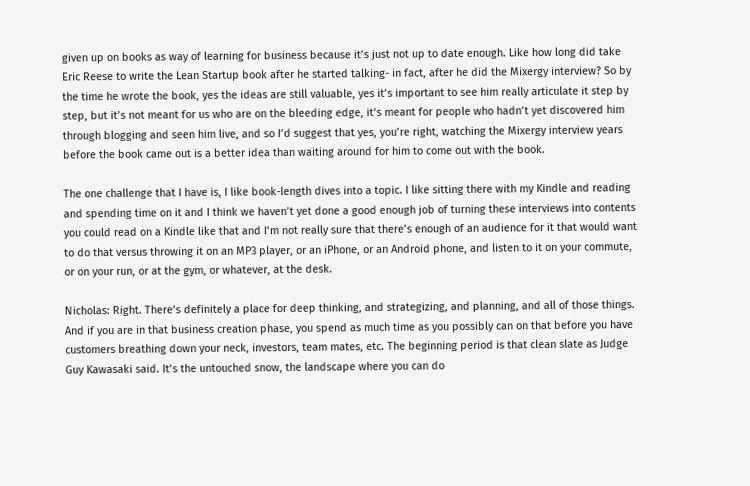given up on books as way of learning for business because it’s just not up to date enough. Like how long did take Eric Reese to write the Lean Startup book after he started talking- in fact, after he did the Mixergy interview? So by the time he wrote the book, yes the ideas are still valuable, yes it’s important to see him really articulate it step by step, but it’s not meant for us who are on the bleeding edge, it’s meant for people who hadn’t yet discovered him through blogging and seen him live, and so I’d suggest that yes, you’re right, watching the Mixergy interview years before the book came out is a better idea than waiting around for him to come out with the book.

The one challenge that I have is, I like book-length dives into a topic. I like sitting there with my Kindle and reading and spending time on it and I think we haven’t yet done a good enough job of turning these interviews into contents you could read on a Kindle like that and I’m not really sure that there’s enough of an audience for it that would want to do that versus throwing it on an MP3 player, or an iPhone, or an Android phone, and listen to it on your commute, or on your run, or at the gym, or whatever, at the desk.

Nicholas: Right. There’s definitely a place for deep thinking, and strategizing, and planning, and all of those things. And if you are in that business creation phase, you spend as much time as you possibly can on that before you have customers breathing down your neck, investors, team mates, etc. The beginning period is that clean slate as Judge Guy Kawasaki said. It’s the untouched snow, the landscape where you can do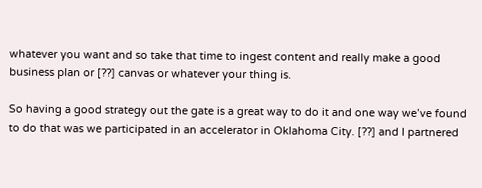whatever you want and so take that time to ingest content and really make a good business plan or [??] canvas or whatever your thing is.

So having a good strategy out the gate is a great way to do it and one way we’ve found to do that was we participated in an accelerator in Oklahoma City. [??] and I partnered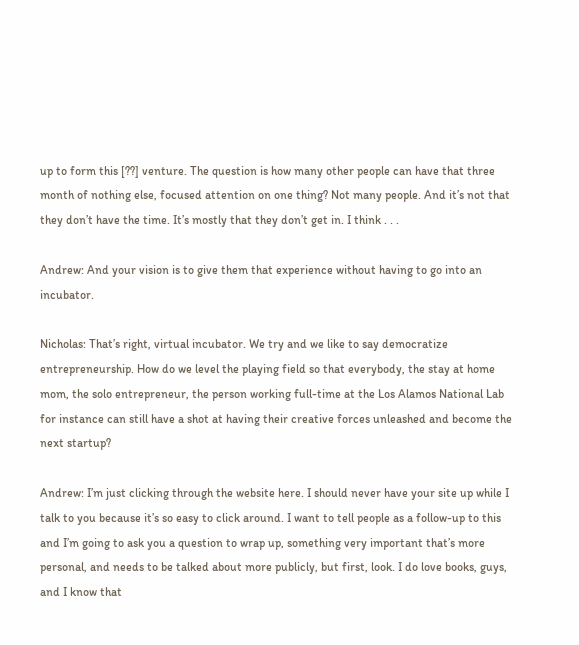up to form this [??] venture. The question is how many other people can have that three month of nothing else, focused attention on one thing? Not many people. And it’s not that they don’t have the time. It’s mostly that they don’t get in. I think . . .

Andrew: And your vision is to give them that experience without having to go into an incubator.

Nicholas: That’s right, virtual incubator. We try and we like to say democratize entrepreneurship. How do we level the playing field so that everybody, the stay at home mom, the solo entrepreneur, the person working full-time at the Los Alamos National Lab for instance can still have a shot at having their creative forces unleashed and become the next startup?

Andrew: I’m just clicking through the website here. I should never have your site up while I talk to you because it’s so easy to click around. I want to tell people as a follow-up to this and I’m going to ask you a question to wrap up, something very important that’s more personal, and needs to be talked about more publicly, but first, look. I do love books, guys, and I know that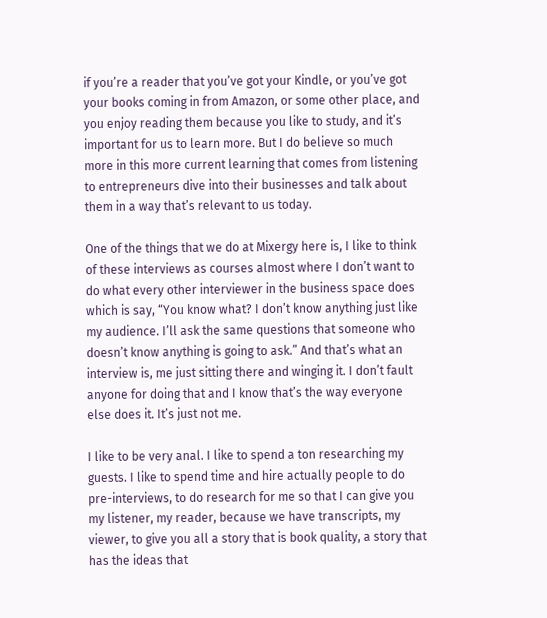if you’re a reader that you’ve got your Kindle, or you’ve got your books coming in from Amazon, or some other place, and you enjoy reading them because you like to study, and it’s important for us to learn more. But I do believe so much more in this more current learning that comes from listening to entrepreneurs dive into their businesses and talk about them in a way that’s relevant to us today.

One of the things that we do at Mixergy here is, I like to think of these interviews as courses almost where I don’t want to do what every other interviewer in the business space does which is say, “You know what? I don’t know anything just like my audience. I’ll ask the same questions that someone who doesn’t know anything is going to ask.” And that’s what an interview is, me just sitting there and winging it. I don’t fault anyone for doing that and I know that’s the way everyone else does it. It’s just not me.

I like to be very anal. I like to spend a ton researching my guests. I like to spend time and hire actually people to do pre-interviews, to do research for me so that I can give you my listener, my reader, because we have transcripts, my viewer, to give you all a story that is book quality, a story that has the ideas that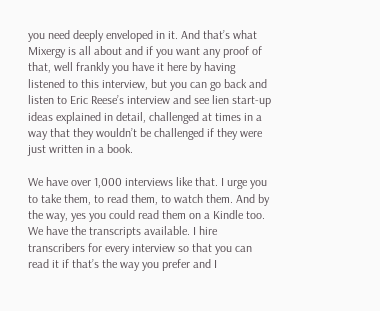you need deeply enveloped in it. And that’s what Mixergy is all about and if you want any proof of that, well frankly you have it here by having listened to this interview, but you can go back and listen to Eric Reese’s interview and see lien start-up ideas explained in detail, challenged at times in a way that they wouldn’t be challenged if they were just written in a book.

We have over 1,000 interviews like that. I urge you to take them, to read them, to watch them. And by the way, yes you could read them on a Kindle too. We have the transcripts available. I hire transcribers for every interview so that you can read it if that’s the way you prefer and I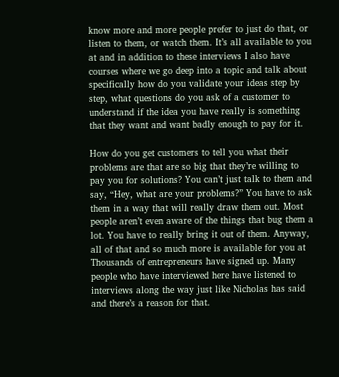know more and more people prefer to just do that, or listen to them, or watch them. It’s all available to you at and in addition to these interviews I also have courses where we go deep into a topic and talk about specifically how do you validate your ideas step by step, what questions do you ask of a customer to understand if the idea you have really is something that they want and want badly enough to pay for it.

How do you get customers to tell you what their problems are that are so big that they’re willing to pay you for solutions? You can’t just talk to them and say, “Hey, what are your problems?” You have to ask them in a way that will really draw them out. Most people aren’t even aware of the things that bug them a lot. You have to really bring it out of them. Anyway, all of that and so much more is available for you at Thousands of entrepreneurs have signed up. Many people who have interviewed here have listened to interviews along the way just like Nicholas has said and there’s a reason for that.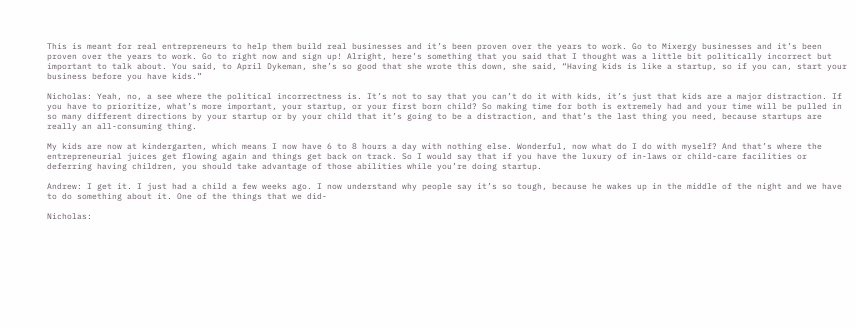This is meant for real entrepreneurs to help them build real businesses and it’s been proven over the years to work. Go to Mixergy businesses and it’s been proven over the years to work. Go to right now and sign up! Alright, here’s something that you said that I thought was a little bit politically incorrect but important to talk about. You said, to April Dykeman, she’s so good that she wrote this down, she said, “Having kids is like a startup, so if you can, start your business before you have kids.”

Nicholas: Yeah, no, a see where the political incorrectness is. It’s not to say that you can’t do it with kids, it’s just that kids are a major distraction. If you have to prioritize, what’s more important, your startup, or your first born child? So making time for both is extremely had and your time will be pulled in so many different directions by your startup or by your child that it’s going to be a distraction, and that’s the last thing you need, because startups are really an all-consuming thing.

My kids are now at kindergarten, which means I now have 6 to 8 hours a day with nothing else. Wonderful, now what do I do with myself? And that’s where the entrepreneurial juices get flowing again and things get back on track. So I would say that if you have the luxury of in-laws or child-care facilities or deferring having children, you should take advantage of those abilities while you’re doing startup.

Andrew: I get it. I just had a child a few weeks ago. I now understand why people say it’s so tough, because he wakes up in the middle of the night and we have to do something about it. One of the things that we did-

Nicholas: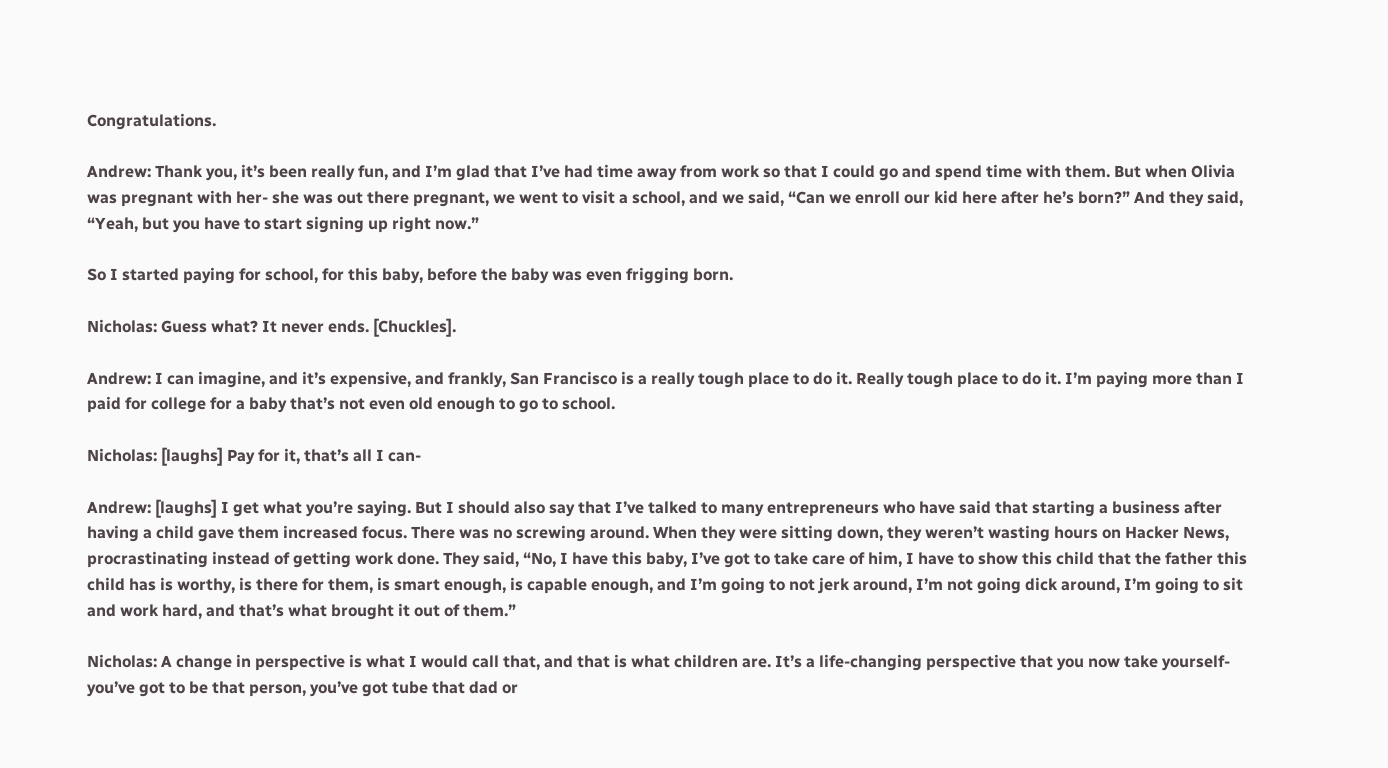Congratulations.

Andrew: Thank you, it’s been really fun, and I’m glad that I’ve had time away from work so that I could go and spend time with them. But when Olivia was pregnant with her- she was out there pregnant, we went to visit a school, and we said, “Can we enroll our kid here after he’s born?” And they said, “Yeah, but you have to start signing up right now.”

So I started paying for school, for this baby, before the baby was even frigging born.

Nicholas: Guess what? It never ends. [Chuckles].

Andrew: I can imagine, and it’s expensive, and frankly, San Francisco is a really tough place to do it. Really tough place to do it. I’m paying more than I paid for college for a baby that’s not even old enough to go to school.

Nicholas: [laughs] Pay for it, that’s all I can-

Andrew: [laughs] I get what you’re saying. But I should also say that I’ve talked to many entrepreneurs who have said that starting a business after having a child gave them increased focus. There was no screwing around. When they were sitting down, they weren’t wasting hours on Hacker News, procrastinating instead of getting work done. They said, “No, I have this baby, I’ve got to take care of him, I have to show this child that the father this child has is worthy, is there for them, is smart enough, is capable enough, and I’m going to not jerk around, I’m not going dick around, I’m going to sit and work hard, and that’s what brought it out of them.”

Nicholas: A change in perspective is what I would call that, and that is what children are. It’s a life-changing perspective that you now take yourself- you’ve got to be that person, you’ve got tube that dad or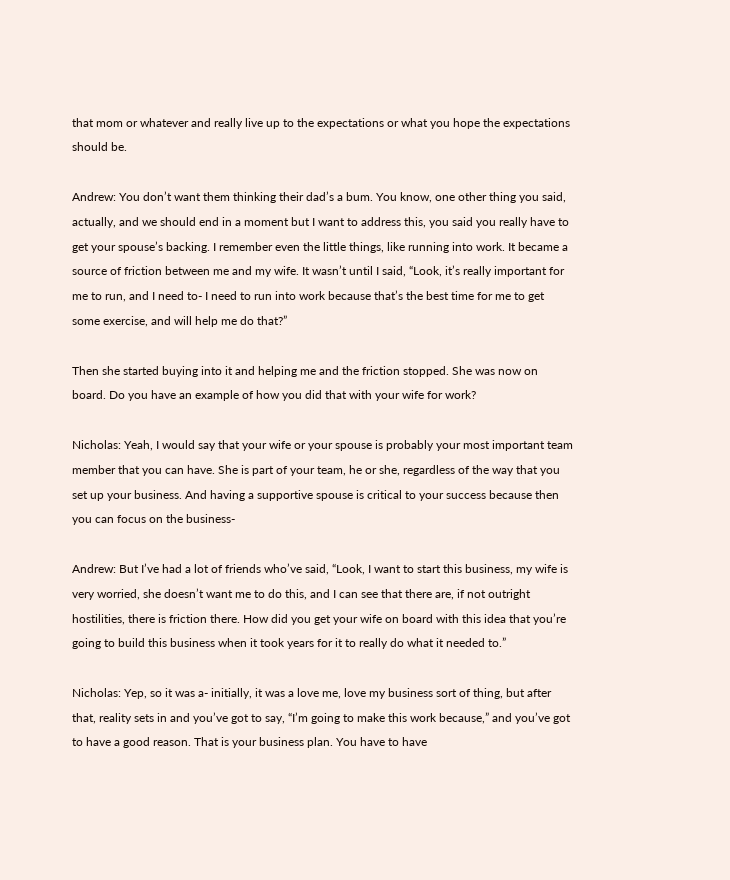that mom or whatever and really live up to the expectations or what you hope the expectations should be.

Andrew: You don’t want them thinking their dad’s a bum. You know, one other thing you said, actually, and we should end in a moment but I want to address this, you said you really have to get your spouse’s backing. I remember even the little things, like running into work. It became a source of friction between me and my wife. It wasn’t until I said, “Look, it’s really important for me to run, and I need to- I need to run into work because that’s the best time for me to get some exercise, and will help me do that?”

Then she started buying into it and helping me and the friction stopped. She was now on board. Do you have an example of how you did that with your wife for work?

Nicholas: Yeah, I would say that your wife or your spouse is probably your most important team member that you can have. She is part of your team, he or she, regardless of the way that you set up your business. And having a supportive spouse is critical to your success because then you can focus on the business-

Andrew: But I’ve had a lot of friends who’ve said, “Look, I want to start this business, my wife is very worried, she doesn’t want me to do this, and I can see that there are, if not outright hostilities, there is friction there. How did you get your wife on board with this idea that you’re going to build this business when it took years for it to really do what it needed to.”

Nicholas: Yep, so it was a- initially, it was a love me, love my business sort of thing, but after that, reality sets in and you’ve got to say, “I’m going to make this work because,” and you’ve got to have a good reason. That is your business plan. You have to have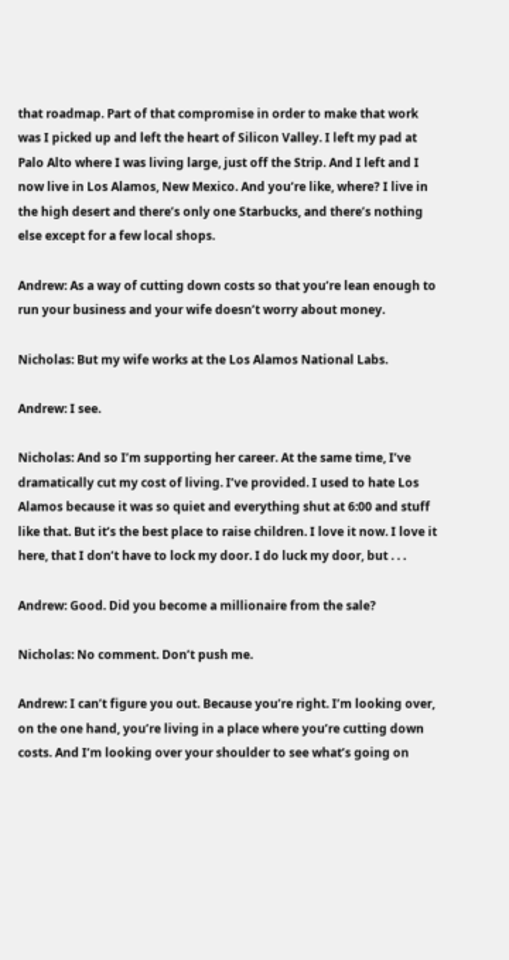that roadmap. Part of that compromise in order to make that work was I picked up and left the heart of Silicon Valley. I left my pad at Palo Alto where I was living large, just off the Strip. And I left and I now live in Los Alamos, New Mexico. And you’re like, where? I live in the high desert and there’s only one Starbucks, and there’s nothing else except for a few local shops.

Andrew: As a way of cutting down costs so that you’re lean enough to run your business and your wife doesn’t worry about money.

Nicholas: But my wife works at the Los Alamos National Labs.

Andrew: I see.

Nicholas: And so I’m supporting her career. At the same time, I’ve dramatically cut my cost of living. I’ve provided. I used to hate Los Alamos because it was so quiet and everything shut at 6:00 and stuff like that. But it’s the best place to raise children. I love it now. I love it here, that I don’t have to lock my door. I do luck my door, but . . .

Andrew: Good. Did you become a millionaire from the sale?

Nicholas: No comment. Don’t push me.

Andrew: I can’t figure you out. Because you’re right. I’m looking over, on the one hand, you’re living in a place where you’re cutting down costs. And I’m looking over your shoulder to see what’s going on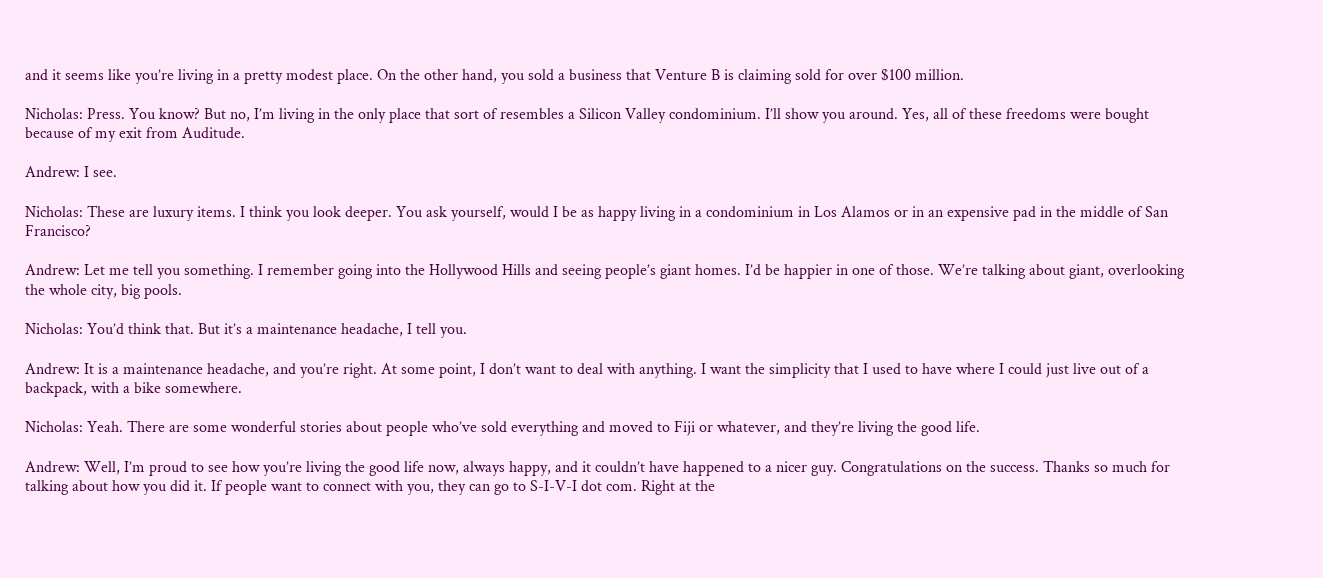and it seems like you’re living in a pretty modest place. On the other hand, you sold a business that Venture B is claiming sold for over $100 million.

Nicholas: Press. You know? But no, I’m living in the only place that sort of resembles a Silicon Valley condominium. I’ll show you around. Yes, all of these freedoms were bought because of my exit from Auditude.

Andrew: I see.

Nicholas: These are luxury items. I think you look deeper. You ask yourself, would I be as happy living in a condominium in Los Alamos or in an expensive pad in the middle of San Francisco?

Andrew: Let me tell you something. I remember going into the Hollywood Hills and seeing people’s giant homes. I’d be happier in one of those. We’re talking about giant, overlooking the whole city, big pools.

Nicholas: You’d think that. But it’s a maintenance headache, I tell you.

Andrew: It is a maintenance headache, and you’re right. At some point, I don’t want to deal with anything. I want the simplicity that I used to have where I could just live out of a backpack, with a bike somewhere.

Nicholas: Yeah. There are some wonderful stories about people who’ve sold everything and moved to Fiji or whatever, and they’re living the good life.

Andrew: Well, I’m proud to see how you’re living the good life now, always happy, and it couldn’t have happened to a nicer guy. Congratulations on the success. Thanks so much for talking about how you did it. If people want to connect with you, they can go to S-I-V-I dot com. Right at the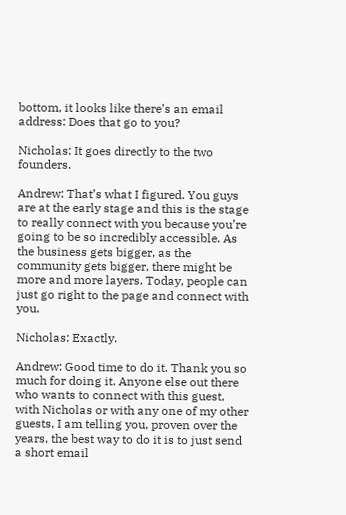bottom, it looks like there’s an email address: Does that go to you?

Nicholas: It goes directly to the two founders.

Andrew: That’s what I figured. You guys are at the early stage and this is the stage to really connect with you because you’re going to be so incredibly accessible. As the business gets bigger, as the community gets bigger, there might be more and more layers. Today, people can just go right to the page and connect with you.

Nicholas: Exactly.

Andrew: Good time to do it. Thank you so much for doing it. Anyone else out there who wants to connect with this guest, with Nicholas or with any one of my other guests, I am telling you, proven over the years, the best way to do it is to just send a short email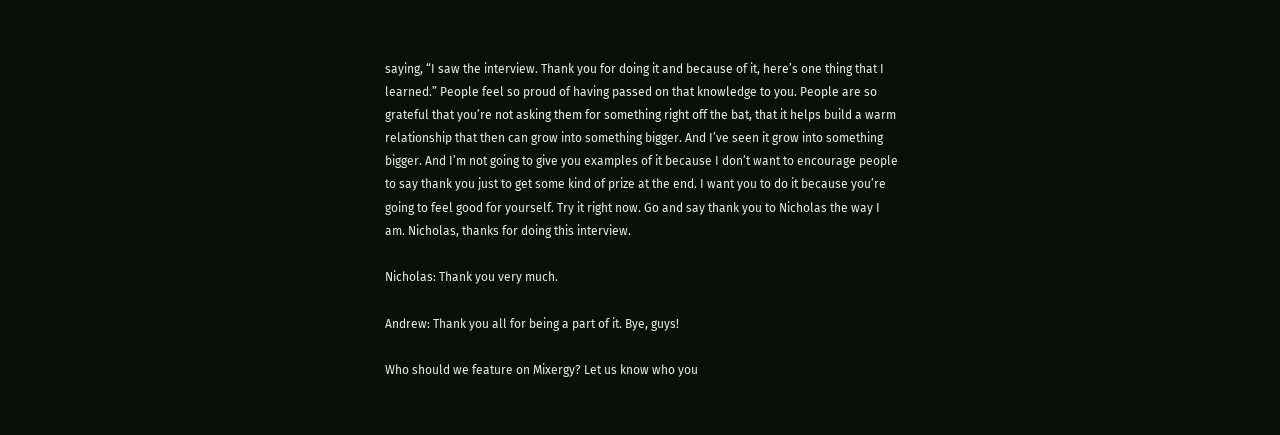saying, “I saw the interview. Thank you for doing it and because of it, here’s one thing that I learned.” People feel so proud of having passed on that knowledge to you. People are so grateful that you’re not asking them for something right off the bat, that it helps build a warm relationship that then can grow into something bigger. And I’ve seen it grow into something bigger. And I’m not going to give you examples of it because I don’t want to encourage people to say thank you just to get some kind of prize at the end. I want you to do it because you’re going to feel good for yourself. Try it right now. Go and say thank you to Nicholas the way I am. Nicholas, thanks for doing this interview.

Nicholas: Thank you very much.

Andrew: Thank you all for being a part of it. Bye, guys!

Who should we feature on Mixergy? Let us know who you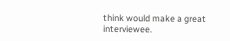think would make a great interviewee.